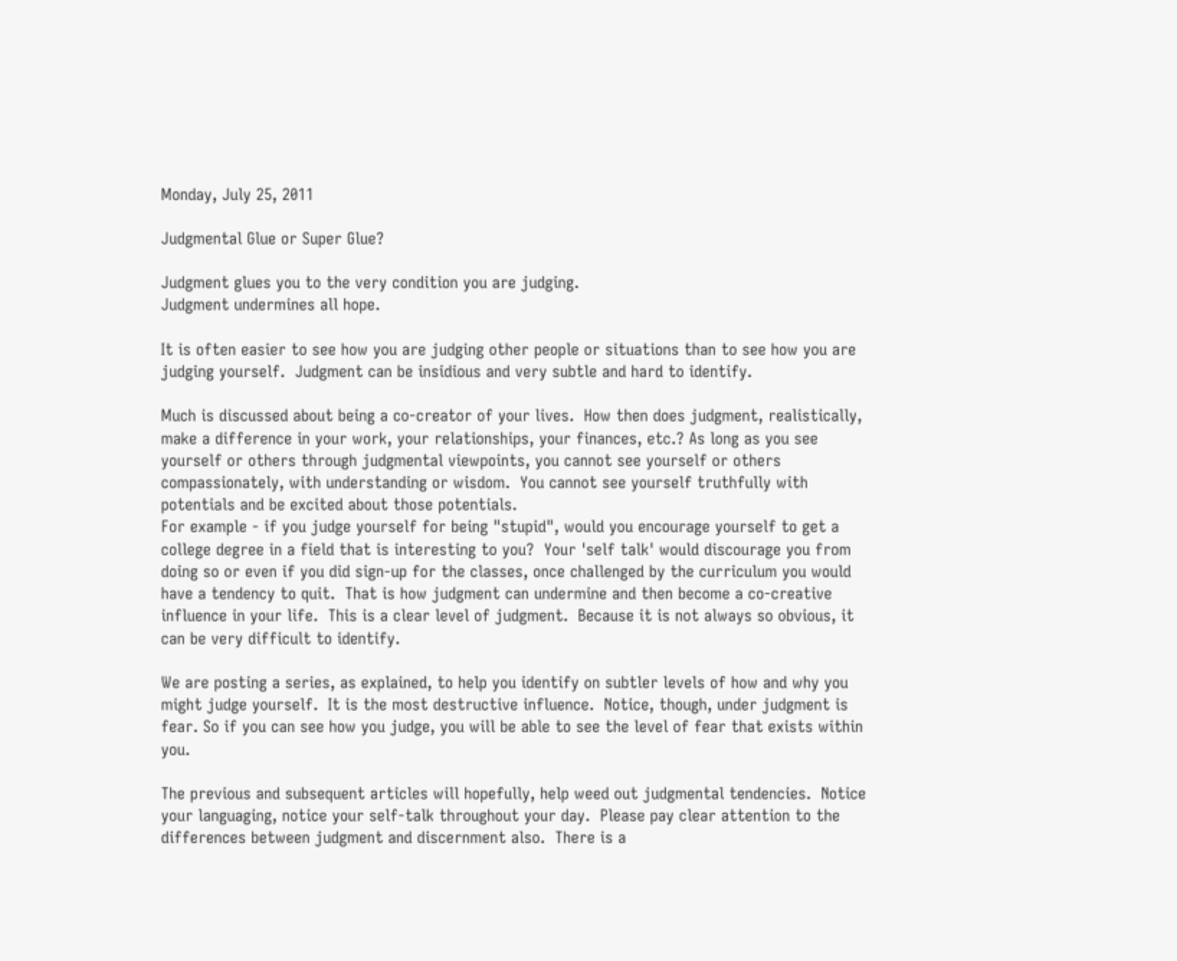Monday, July 25, 2011

Judgmental Glue or Super Glue?

Judgment glues you to the very condition you are judging.
Judgment undermines all hope.

It is often easier to see how you are judging other people or situations than to see how you are judging yourself.  Judgment can be insidious and very subtle and hard to identify.

Much is discussed about being a co-creator of your lives.  How then does judgment, realistically, make a difference in your work, your relationships, your finances, etc.? As long as you see yourself or others through judgmental viewpoints, you cannot see yourself or others compassionately, with understanding or wisdom.  You cannot see yourself truthfully with potentials and be excited about those potentials.
For example - if you judge yourself for being "stupid", would you encourage yourself to get a college degree in a field that is interesting to you?  Your 'self talk' would discourage you from doing so or even if you did sign-up for the classes, once challenged by the curriculum you would have a tendency to quit.  That is how judgment can undermine and then become a co-creative influence in your life.  This is a clear level of judgment.  Because it is not always so obvious, it can be very difficult to identify.

We are posting a series, as explained, to help you identify on subtler levels of how and why you might judge yourself.  It is the most destructive influence.  Notice, though, under judgment is fear. So if you can see how you judge, you will be able to see the level of fear that exists within you.

The previous and subsequent articles will hopefully, help weed out judgmental tendencies.  Notice your languaging, notice your self-talk throughout your day.  Please pay clear attention to the differences between judgment and discernment also.  There is a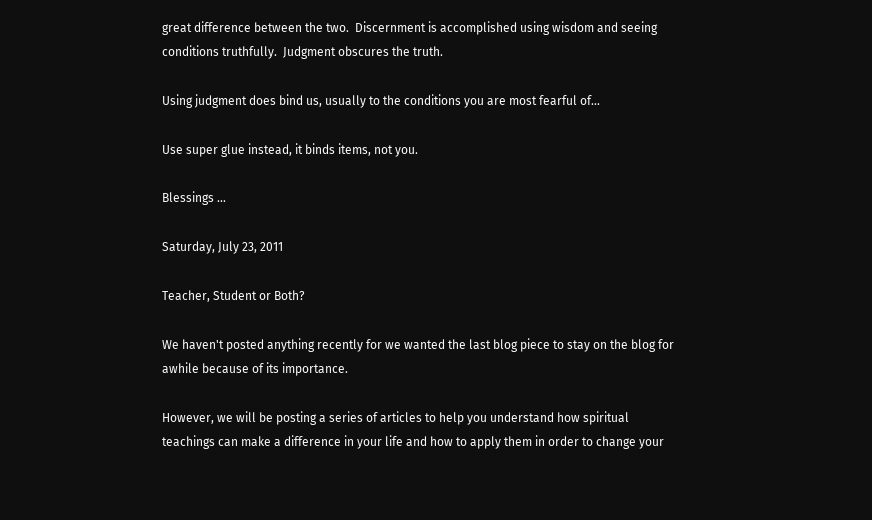great difference between the two.  Discernment is accomplished using wisdom and seeing conditions truthfully.  Judgment obscures the truth.

Using judgment does bind us, usually to the conditions you are most fearful of...

Use super glue instead, it binds items, not you.

Blessings ...

Saturday, July 23, 2011

Teacher, Student or Both?

We haven't posted anything recently for we wanted the last blog piece to stay on the blog for awhile because of its importance.

However, we will be posting a series of articles to help you understand how spiritual teachings can make a difference in your life and how to apply them in order to change your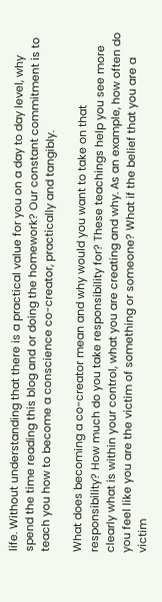life. Without understanding that there is a practical value for you on a day to day level, why spend the time reading this blog and or doing the homework? Our constant commitment is to teach you how to become a conscience co-creator, practically and tangibly.

What does becoming a co-creator mean and why would you want to take on that responsibility? How much do you take responsibility for? These teachings help you see more clearly what is within your control, what you are creating and why. As an example, how often do you feel like you are the victim of something or someone? What if the belief that you are a victim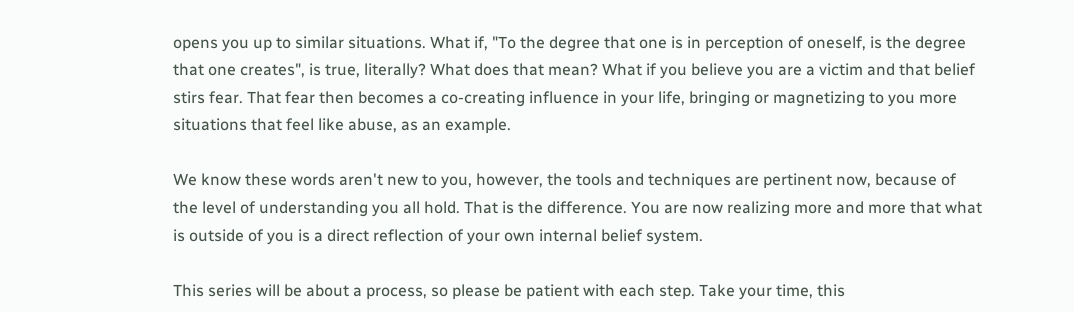opens you up to similar situations. What if, "To the degree that one is in perception of oneself, is the degree that one creates", is true, literally? What does that mean? What if you believe you are a victim and that belief stirs fear. That fear then becomes a co-creating influence in your life, bringing or magnetizing to you more situations that feel like abuse, as an example.

We know these words aren't new to you, however, the tools and techniques are pertinent now, because of the level of understanding you all hold. That is the difference. You are now realizing more and more that what is outside of you is a direct reflection of your own internal belief system.

This series will be about a process, so please be patient with each step. Take your time, this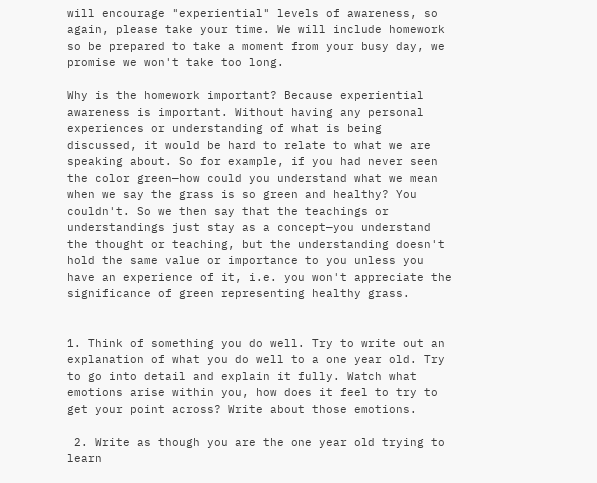will encourage "experiential" levels of awareness, so again, please take your time. We will include homework so be prepared to take a moment from your busy day, we promise we won't take too long.

Why is the homework important? Because experiential awareness is important. Without having any personal experiences or understanding of what is being discussed, it would be hard to relate to what we are speaking about. So for example, if you had never seen the color green—how could you understand what we mean when we say the grass is so green and healthy? You couldn't. So we then say that the teachings or understandings just stay as a concept—you understand the thought or teaching, but the understanding doesn't hold the same value or importance to you unless you have an experience of it, i.e. you won't appreciate the significance of green representing healthy grass.


1. Think of something you do well. Try to write out an explanation of what you do well to a one year old. Try to go into detail and explain it fully. Watch what emotions arise within you, how does it feel to try to get your point across? Write about those emotions.

 2. Write as though you are the one year old trying to learn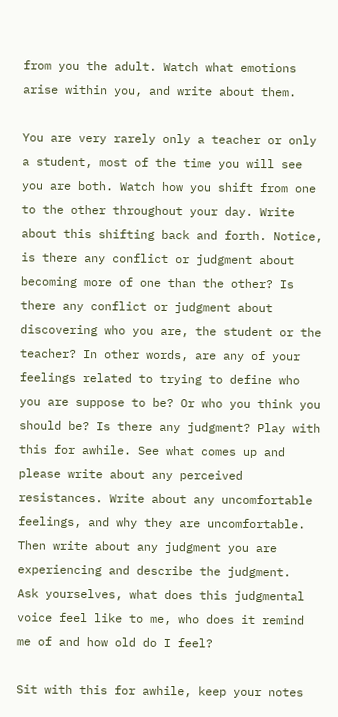from you the adult. Watch what emotions arise within you, and write about them.

You are very rarely only a teacher or only a student, most of the time you will see you are both. Watch how you shift from one to the other throughout your day. Write about this shifting back and forth. Notice, is there any conflict or judgment about becoming more of one than the other? Is there any conflict or judgment about discovering who you are, the student or the teacher? In other words, are any of your feelings related to trying to define who you are suppose to be? Or who you think you should be? Is there any judgment? Play with this for awhile. See what comes up and please write about any perceived resistances. Write about any uncomfortable feelings, and why they are uncomfortable. Then write about any judgment you are experiencing and describe the judgment.
Ask yourselves, what does this judgmental voice feel like to me, who does it remind me of and how old do I feel?

Sit with this for awhile, keep your notes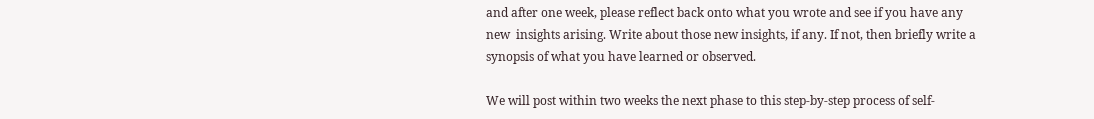and after one week, please reflect back onto what you wrote and see if you have any new  insights arising. Write about those new insights, if any. If not, then briefly write a synopsis of what you have learned or observed.

We will post within two weeks the next phase to this step-by-step process of self-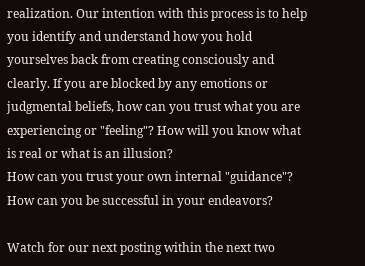realization. Our intention with this process is to help you identify and understand how you hold yourselves back from creating consciously and clearly. If you are blocked by any emotions or judgmental beliefs, how can you trust what you are experiencing or "feeling"? How will you know what is real or what is an illusion?
How can you trust your own internal "guidance"? How can you be successful in your endeavors?

Watch for our next posting within the next two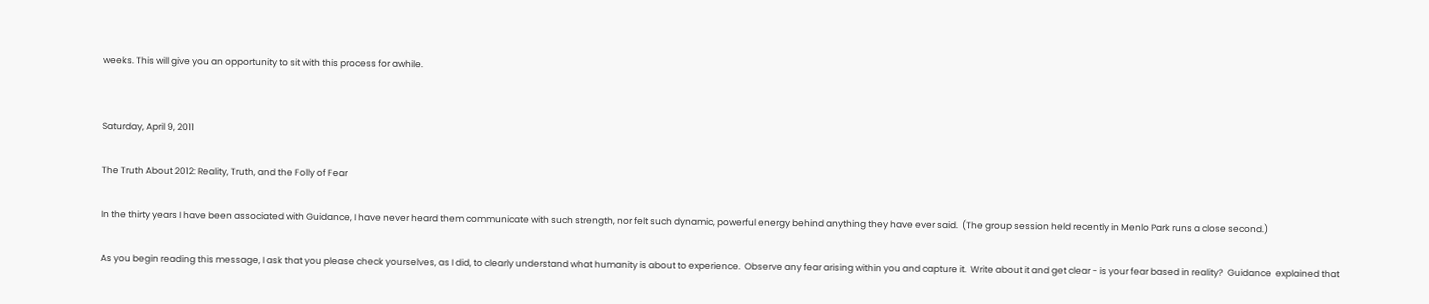weeks. This will give you an opportunity to sit with this process for awhile.


Saturday, April 9, 2011

The Truth About 2012: Reality, Truth, and the Folly of Fear

In the thirty years I have been associated with Guidance, I have never heard them communicate with such strength, nor felt such dynamic, powerful energy behind anything they have ever said.  (The group session held recently in Menlo Park runs a close second.)

As you begin reading this message, I ask that you please check yourselves, as I did, to clearly understand what humanity is about to experience.  Observe any fear arising within you and capture it.  Write about it and get clear - is your fear based in reality?  Guidance  explained that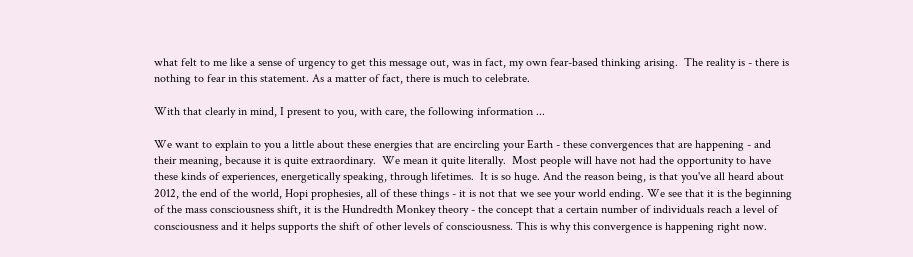what felt to me like a sense of urgency to get this message out, was in fact, my own fear-based thinking arising.  The reality is - there is nothing to fear in this statement. As a matter of fact, there is much to celebrate.

With that clearly in mind, I present to you, with care, the following information ...

We want to explain to you a little about these energies that are encircling your Earth - these convergences that are happening - and their meaning, because it is quite extraordinary.  We mean it quite literally.  Most people will have not had the opportunity to have these kinds of experiences, energetically speaking, through lifetimes.  It is so huge. And the reason being, is that you've all heard about 2012, the end of the world, Hopi prophesies, all of these things - it is not that we see your world ending. We see that it is the beginning of the mass consciousness shift, it is the Hundredth Monkey theory - the concept that a certain number of individuals reach a level of consciousness and it helps supports the shift of other levels of consciousness. This is why this convergence is happening right now.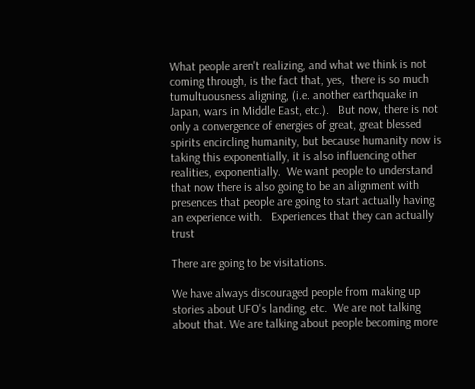What people aren't realizing, and what we think is not coming through, is the fact that, yes,  there is so much tumultuousness aligning, (i.e. another earthquake in Japan, wars in Middle East, etc.).   But now, there is not only a convergence of energies of great, great blessed spirits encircling humanity, but because humanity now is taking this exponentially, it is also influencing other realities, exponentially.  We want people to understand that now there is also going to be an alignment with presences that people are going to start actually having an experience with.   Experiences that they can actually trust

There are going to be visitations.

We have always discouraged people from making up stories about UFO's landing, etc.  We are not talking about that. We are talking about people becoming more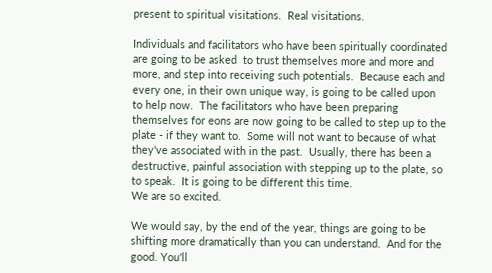present to spiritual visitations.  Real visitations.

Individuals and facilitators who have been spiritually coordinated are going to be asked  to trust themselves more and more and more, and step into receiving such potentials.  Because each and every one, in their own unique way, is going to be called upon to help now.  The facilitators who have been preparing themselves for eons are now going to be called to step up to the plate - if they want to.  Some will not want to because of what they've associated with in the past.  Usually, there has been a destructive, painful association with stepping up to the plate, so to speak.  It is going to be different this time.
We are so excited.

We would say, by the end of the year, things are going to be shifting more dramatically than you can understand.  And for the good. You'll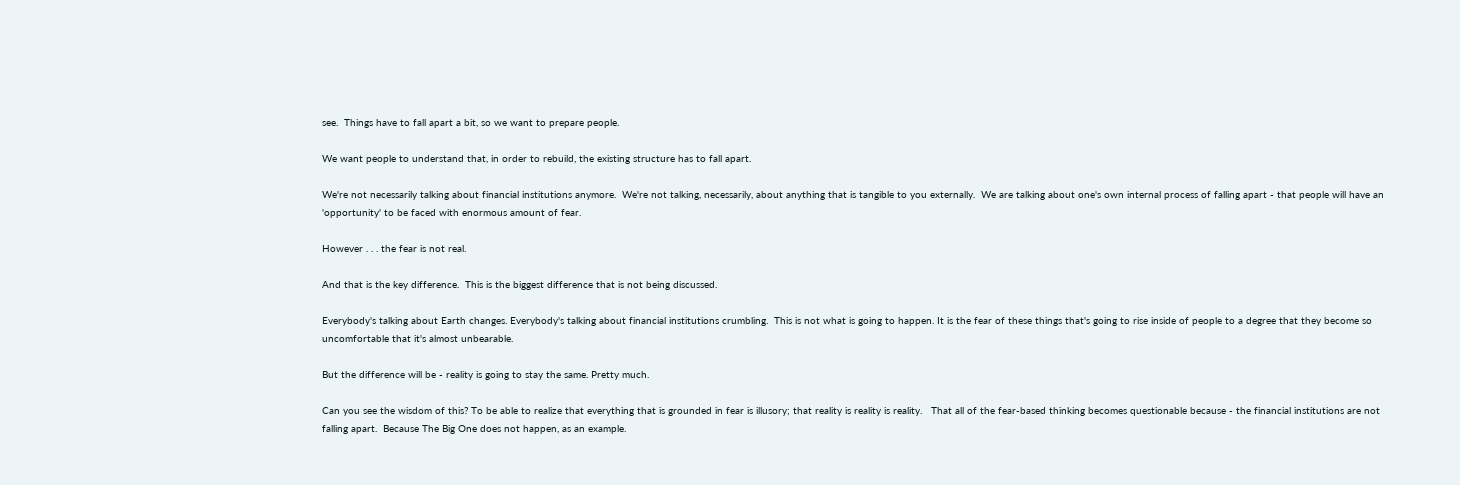see.  Things have to fall apart a bit, so we want to prepare people.

We want people to understand that, in order to rebuild, the existing structure has to fall apart.

We're not necessarily talking about financial institutions anymore.  We're not talking, necessarily, about anything that is tangible to you externally.  We are talking about one's own internal process of falling apart - that people will have an 'opportunity' to be faced with enormous amount of fear.

However . . . the fear is not real.

And that is the key difference.  This is the biggest difference that is not being discussed.

Everybody's talking about Earth changes. Everybody's talking about financial institutions crumbling.  This is not what is going to happen. It is the fear of these things that's going to rise inside of people to a degree that they become so uncomfortable that it's almost unbearable.

But the difference will be - reality is going to stay the same. Pretty much.

Can you see the wisdom of this? To be able to realize that everything that is grounded in fear is illusory; that reality is reality is reality.   That all of the fear-based thinking becomes questionable because - the financial institutions are not falling apart.  Because The Big One does not happen, as an example.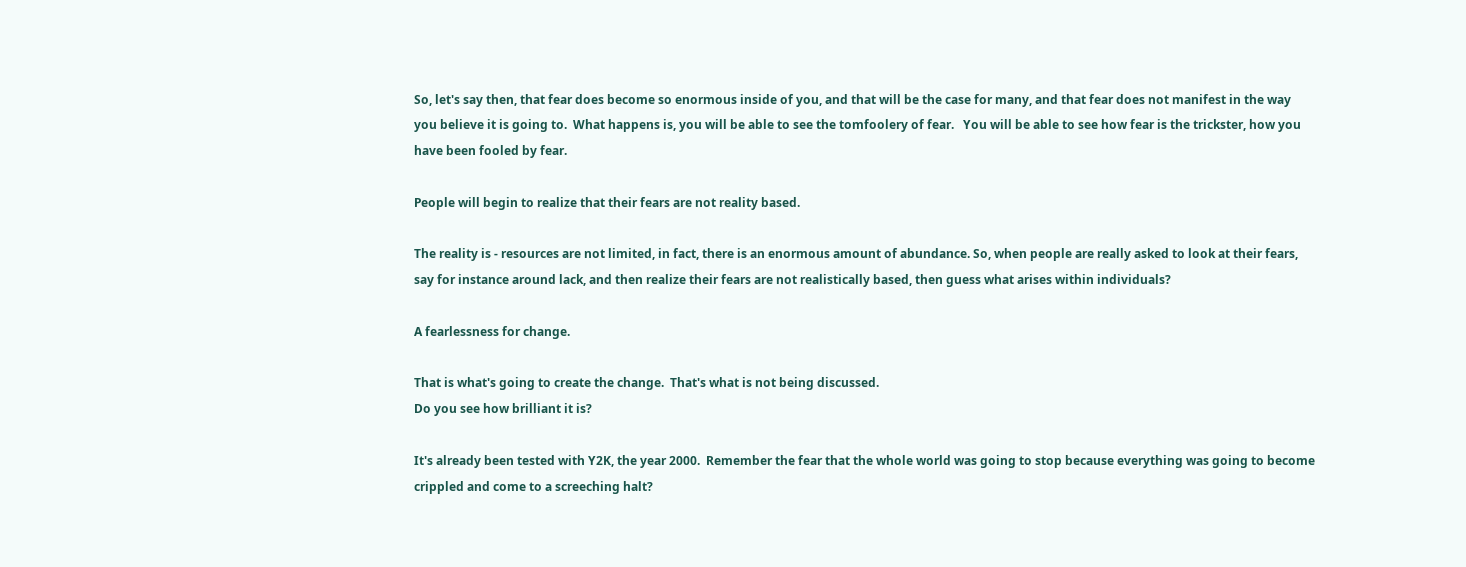So, let's say then, that fear does become so enormous inside of you, and that will be the case for many, and that fear does not manifest in the way you believe it is going to.  What happens is, you will be able to see the tomfoolery of fear.   You will be able to see how fear is the trickster, how you have been fooled by fear.

People will begin to realize that their fears are not reality based.

The reality is - resources are not limited, in fact, there is an enormous amount of abundance. So, when people are really asked to look at their fears, say for instance around lack, and then realize their fears are not realistically based, then guess what arises within individuals?

A fearlessness for change.

That is what's going to create the change.  That's what is not being discussed.
Do you see how brilliant it is?

It's already been tested with Y2K, the year 2000.  Remember the fear that the whole world was going to stop because everything was going to become crippled and come to a screeching halt?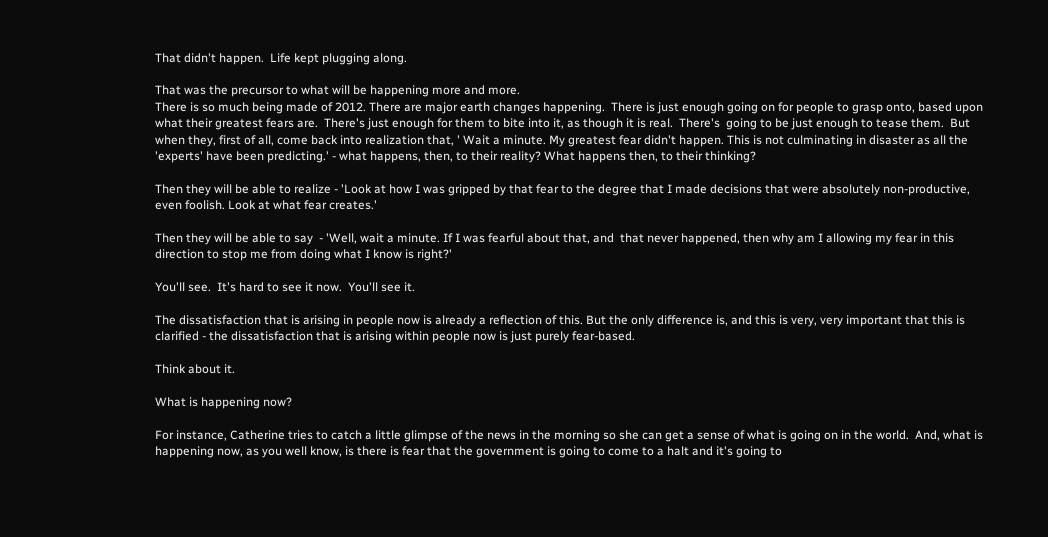That didn't happen.  Life kept plugging along.

That was the precursor to what will be happening more and more.
There is so much being made of 2012. There are major earth changes happening.  There is just enough going on for people to grasp onto, based upon what their greatest fears are.  There's just enough for them to bite into it, as though it is real.  There's  going to be just enough to tease them.  But when they, first of all, come back into realization that, ' Wait a minute. My greatest fear didn't happen. This is not culminating in disaster as all the 'experts' have been predicting.' - what happens, then, to their reality? What happens then, to their thinking?

Then they will be able to realize - 'Look at how I was gripped by that fear to the degree that I made decisions that were absolutely non-productive, even foolish. Look at what fear creates.'

Then they will be able to say  - 'Well, wait a minute. If I was fearful about that, and  that never happened, then why am I allowing my fear in this direction to stop me from doing what I know is right?'

You'll see.  It's hard to see it now.  You'll see it.

The dissatisfaction that is arising in people now is already a reflection of this. But the only difference is, and this is very, very important that this is clarified - the dissatisfaction that is arising within people now is just purely fear-based.

Think about it.

What is happening now?

For instance, Catherine tries to catch a little glimpse of the news in the morning so she can get a sense of what is going on in the world.  And, what is happening now, as you well know, is there is fear that the government is going to come to a halt and it's going to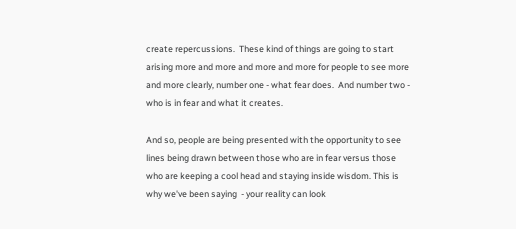create repercussions.  These kind of things are going to start arising more and more and more and more for people to see more and more clearly, number one - what fear does.  And number two - who is in fear and what it creates.

And so, people are being presented with the opportunity to see lines being drawn between those who are in fear versus those who are keeping a cool head and staying inside wisdom. This is why we've been saying  - your reality can look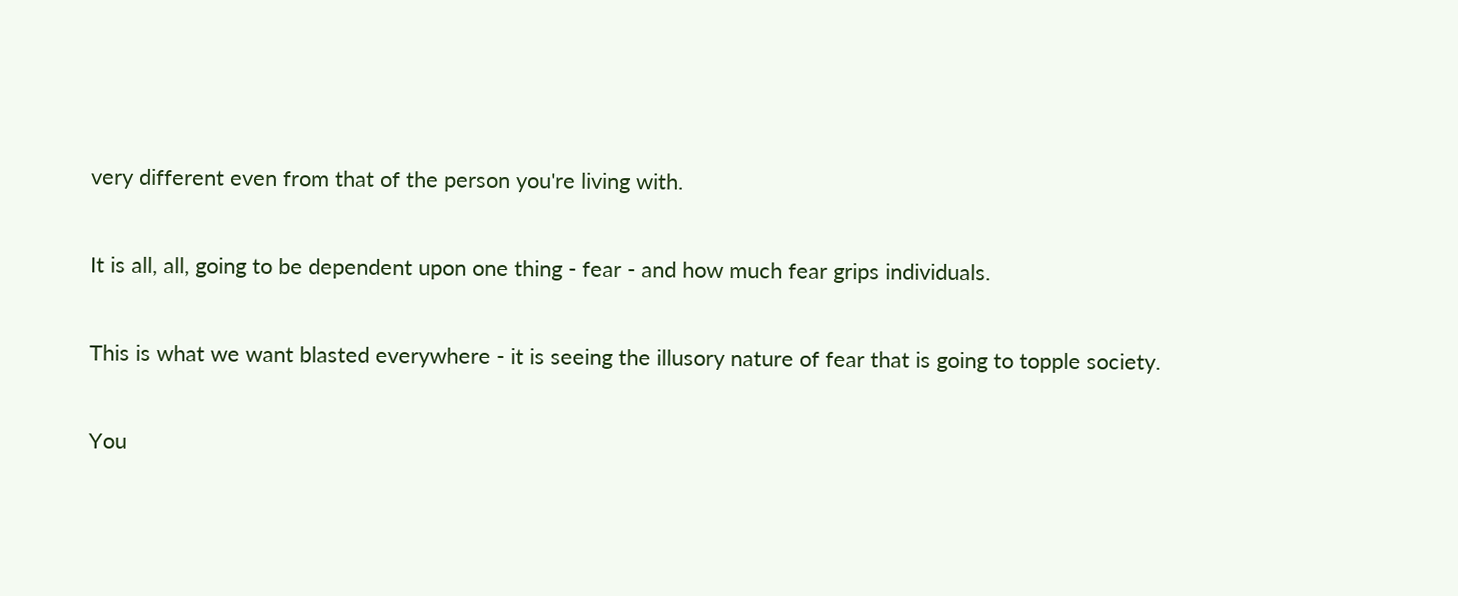very different even from that of the person you're living with.

It is all, all, going to be dependent upon one thing - fear - and how much fear grips individuals.

This is what we want blasted everywhere - it is seeing the illusory nature of fear that is going to topple society.

You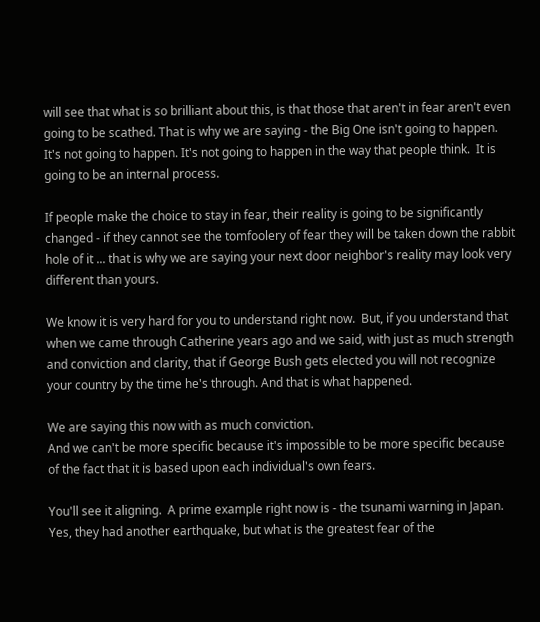will see that what is so brilliant about this, is that those that aren't in fear aren't even going to be scathed. That is why we are saying - the Big One isn't going to happen.  It's not going to happen. It's not going to happen in the way that people think.  It is going to be an internal process.

If people make the choice to stay in fear, their reality is going to be significantly changed - if they cannot see the tomfoolery of fear they will be taken down the rabbit hole of it ... that is why we are saying your next door neighbor's reality may look very different than yours.

We know it is very hard for you to understand right now.  But, if you understand that when we came through Catherine years ago and we said, with just as much strength and conviction and clarity, that if George Bush gets elected you will not recognize your country by the time he's through. And that is what happened.

We are saying this now with as much conviction.
And we can't be more specific because it's impossible to be more specific because of the fact that it is based upon each individual's own fears.

You'll see it aligning.  A prime example right now is - the tsunami warning in Japan.  Yes, they had another earthquake, but what is the greatest fear of the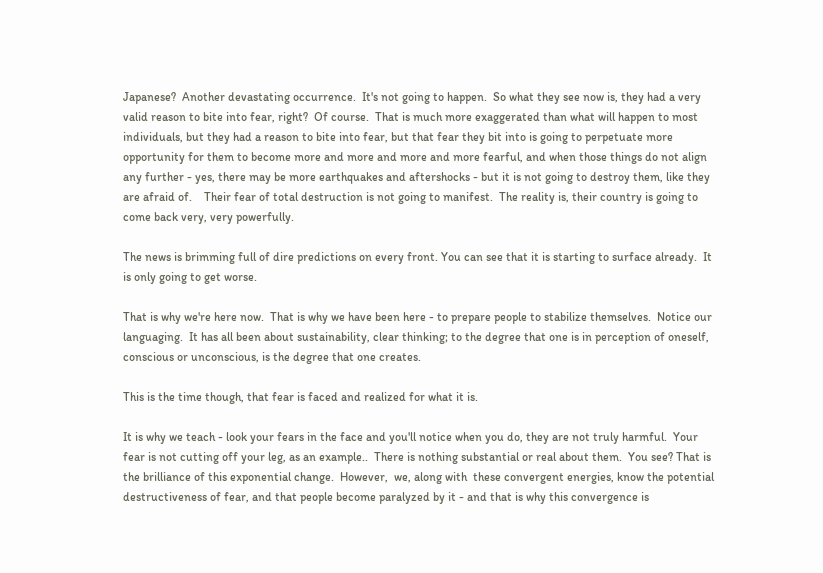Japanese?  Another devastating occurrence.  It's not going to happen.  So what they see now is, they had a very valid reason to bite into fear, right?  Of course.  That is much more exaggerated than what will happen to most individuals, but they had a reason to bite into fear, but that fear they bit into is going to perpetuate more opportunity for them to become more and more and more and more fearful, and when those things do not align any further - yes, there may be more earthquakes and aftershocks - but it is not going to destroy them, like they are afraid of.    Their fear of total destruction is not going to manifest.  The reality is, their country is going to come back very, very powerfully.

The news is brimming full of dire predictions on every front. You can see that it is starting to surface already.  It is only going to get worse.

That is why we're here now.  That is why we have been here - to prepare people to stabilize themselves.  Notice our languaging.  It has all been about sustainability, clear thinking; to the degree that one is in perception of oneself, conscious or unconscious, is the degree that one creates.

This is the time though, that fear is faced and realized for what it is.

It is why we teach - look your fears in the face and you'll notice when you do, they are not truly harmful.  Your fear is not cutting off your leg, as an example..  There is nothing substantial or real about them.  You see? That is the brilliance of this exponential change.  However,  we, along with  these convergent energies, know the potential destructiveness of fear, and that people become paralyzed by it - and that is why this convergence is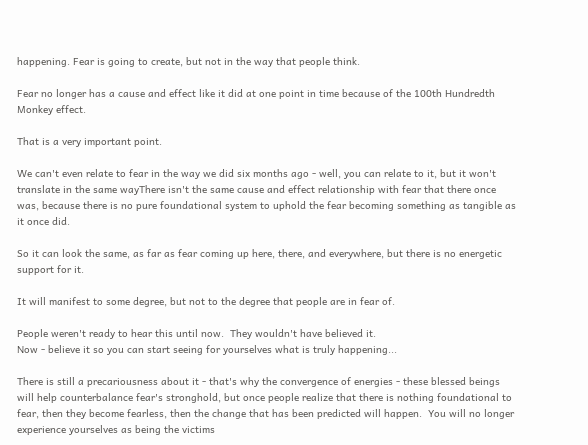happening. Fear is going to create, but not in the way that people think.

Fear no longer has a cause and effect like it did at one point in time because of the 100th Hundredth Monkey effect.

That is a very important point.

We can't even relate to fear in the way we did six months ago - well, you can relate to it, but it won't translate in the same wayThere isn't the same cause and effect relationship with fear that there once was, because there is no pure foundational system to uphold the fear becoming something as tangible as it once did.

So it can look the same, as far as fear coming up here, there, and everywhere, but there is no energetic support for it.

It will manifest to some degree, but not to the degree that people are in fear of.

People weren't ready to hear this until now.  They wouldn't have believed it.
Now - believe it so you can start seeing for yourselves what is truly happening...

There is still a precariousness about it - that's why the convergence of energies - these blessed beings will help counterbalance fear's stronghold, but once people realize that there is nothing foundational to fear, then they become fearless, then the change that has been predicted will happen.  You will no longer experience yourselves as being the victims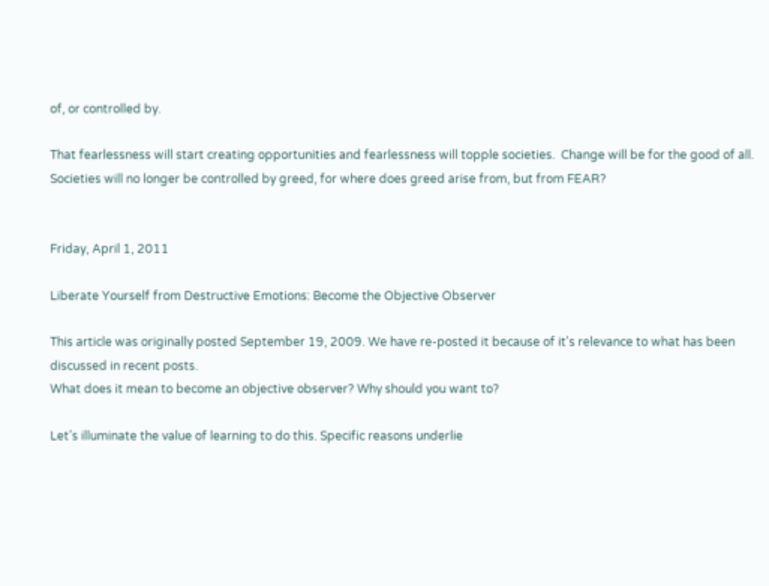of, or controlled by.

That fearlessness will start creating opportunities and fearlessness will topple societies.  Change will be for the good of all.  Societies will no longer be controlled by greed, for where does greed arise from, but from FEAR?


Friday, April 1, 2011

Liberate Yourself from Destructive Emotions: Become the Objective Observer

This article was originally posted September 19, 2009. We have re-posted it because of it's relevance to what has been discussed in recent posts.
What does it mean to become an objective observer? Why should you want to?

Let’s illuminate the value of learning to do this. Specific reasons underlie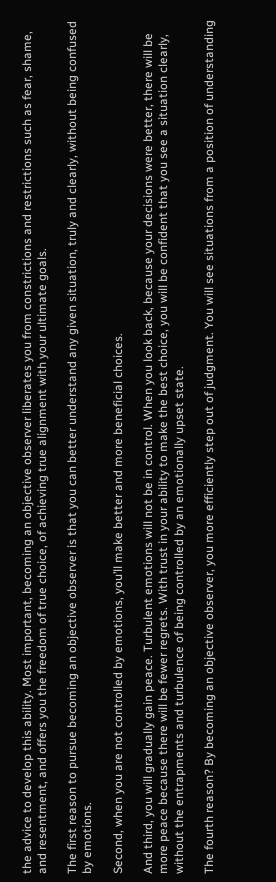the advice to develop this ability. Most important, becoming an objective observer liberates you from constrictions and restrictions such as fear, shame, and resentment, and offers you the freedom of true choice, of achieving true alignment with your ultimate goals.

The first reason to pursue becoming an objective observer is that you can better understand any given situation, truly and clearly, without being confused by emotions.

Second, when you are not controlled by emotions, you’ll make better and more beneficial choices.

And third, you will gradually gain peace. Turbulent emotions will not be in control. When you look back, because your decisions were better, there will be more peace because there will be fewer regrets. With trust in your ability to make the best choice, you will be confident that you see a situation clearly, without the entrapments and turbulence of being controlled by an emotionally upset state.

The fourth reason? By becoming an objective observer, you more efficiently step out of judgment. You will see situations from a position of understanding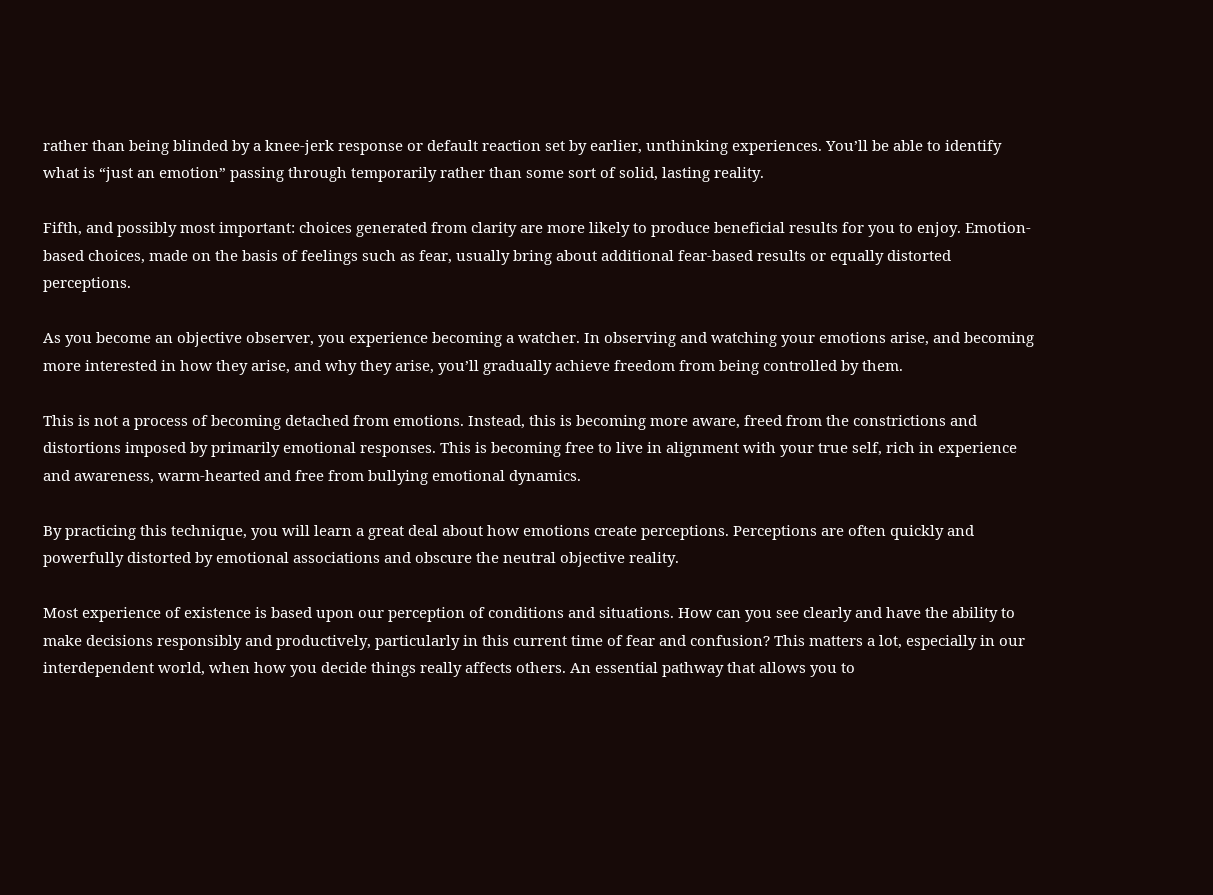rather than being blinded by a knee-jerk response or default reaction set by earlier, unthinking experiences. You’ll be able to identify what is “just an emotion” passing through temporarily rather than some sort of solid, lasting reality.

Fifth, and possibly most important: choices generated from clarity are more likely to produce beneficial results for you to enjoy. Emotion-based choices, made on the basis of feelings such as fear, usually bring about additional fear-based results or equally distorted perceptions.

As you become an objective observer, you experience becoming a watcher. In observing and watching your emotions arise, and becoming more interested in how they arise, and why they arise, you’ll gradually achieve freedom from being controlled by them.

This is not a process of becoming detached from emotions. Instead, this is becoming more aware, freed from the constrictions and distortions imposed by primarily emotional responses. This is becoming free to live in alignment with your true self, rich in experience and awareness, warm-hearted and free from bullying emotional dynamics.

By practicing this technique, you will learn a great deal about how emotions create perceptions. Perceptions are often quickly and powerfully distorted by emotional associations and obscure the neutral objective reality.

Most experience of existence is based upon our perception of conditions and situations. How can you see clearly and have the ability to make decisions responsibly and productively, particularly in this current time of fear and confusion? This matters a lot, especially in our interdependent world, when how you decide things really affects others. An essential pathway that allows you to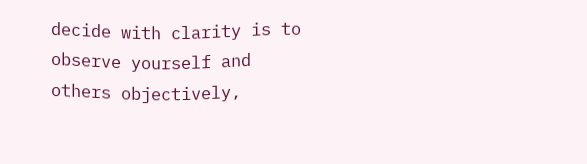decide with clarity is to observe yourself and others objectively,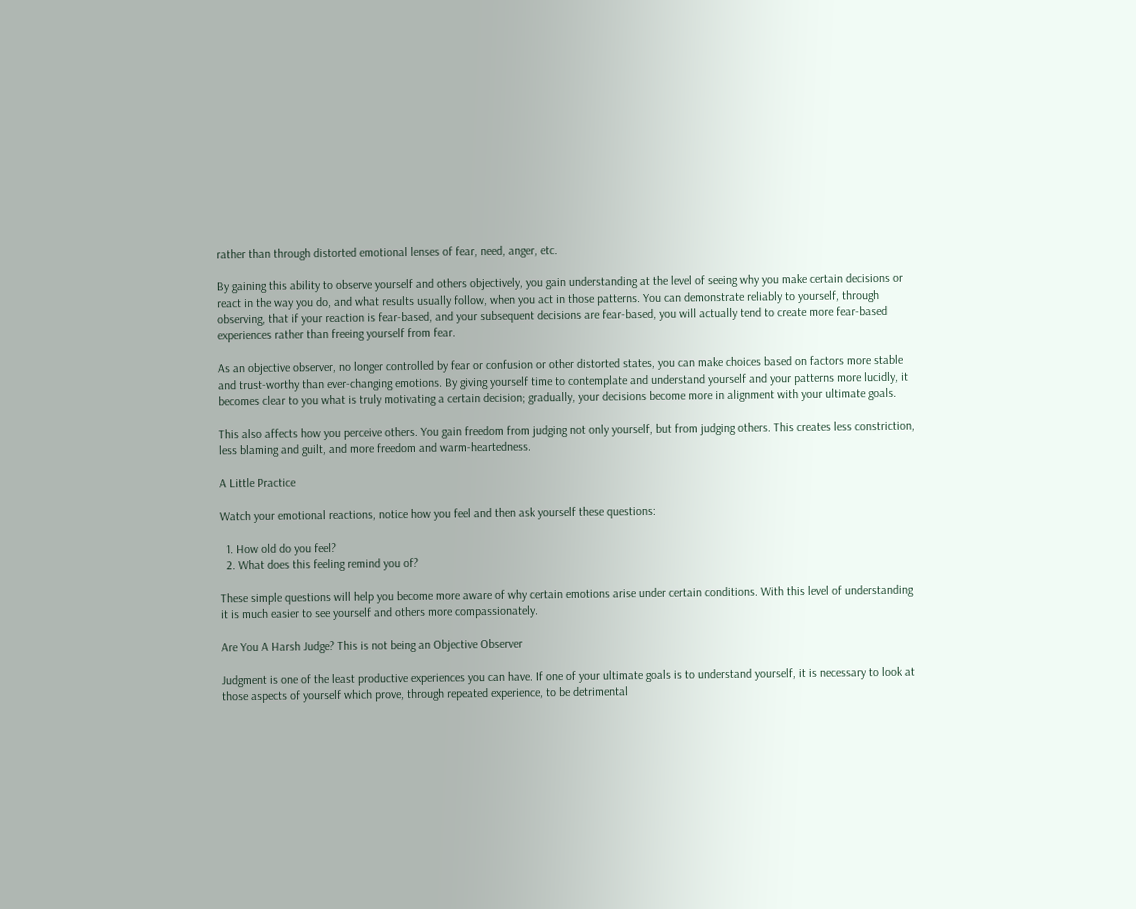rather than through distorted emotional lenses of fear, need, anger, etc.

By gaining this ability to observe yourself and others objectively, you gain understanding at the level of seeing why you make certain decisions or react in the way you do, and what results usually follow, when you act in those patterns. You can demonstrate reliably to yourself, through observing, that if your reaction is fear-based, and your subsequent decisions are fear-based, you will actually tend to create more fear-based experiences rather than freeing yourself from fear.

As an objective observer, no longer controlled by fear or confusion or other distorted states, you can make choices based on factors more stable and trust-worthy than ever-changing emotions. By giving yourself time to contemplate and understand yourself and your patterns more lucidly, it becomes clear to you what is truly motivating a certain decision; gradually, your decisions become more in alignment with your ultimate goals.

This also affects how you perceive others. You gain freedom from judging not only yourself, but from judging others. This creates less constriction, less blaming and guilt, and more freedom and warm-heartedness.

A Little Practice

Watch your emotional reactions, notice how you feel and then ask yourself these questions:

  1. How old do you feel?
  2. What does this feeling remind you of?

These simple questions will help you become more aware of why certain emotions arise under certain conditions. With this level of understanding it is much easier to see yourself and others more compassionately.

Are You A Harsh Judge? This is not being an Objective Observer

Judgment is one of the least productive experiences you can have. If one of your ultimate goals is to understand yourself, it is necessary to look at those aspects of yourself which prove, through repeated experience, to be detrimental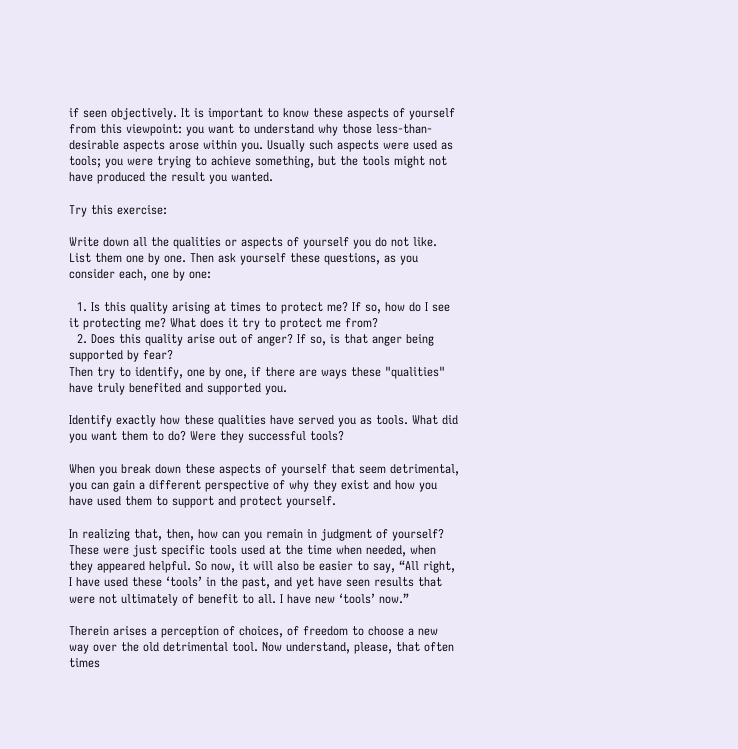if seen objectively. It is important to know these aspects of yourself from this viewpoint: you want to understand why those less-than-desirable aspects arose within you. Usually such aspects were used as tools; you were trying to achieve something, but the tools might not have produced the result you wanted.

Try this exercise:

Write down all the qualities or aspects of yourself you do not like. List them one by one. Then ask yourself these questions, as you consider each, one by one:

  1. Is this quality arising at times to protect me? If so, how do I see it protecting me? What does it try to protect me from?
  2. Does this quality arise out of anger? If so, is that anger being supported by fear?
Then try to identify, one by one, if there are ways these "qualities" have truly benefited and supported you.

Identify exactly how these qualities have served you as tools. What did you want them to do? Were they successful tools?

When you break down these aspects of yourself that seem detrimental, you can gain a different perspective of why they exist and how you have used them to support and protect yourself.

In realizing that, then, how can you remain in judgment of yourself? These were just specific tools used at the time when needed, when they appeared helpful. So now, it will also be easier to say, “All right, I have used these ‘tools’ in the past, and yet have seen results that were not ultimately of benefit to all. I have new ‘tools’ now.”

Therein arises a perception of choices, of freedom to choose a new way over the old detrimental tool. Now understand, please, that often times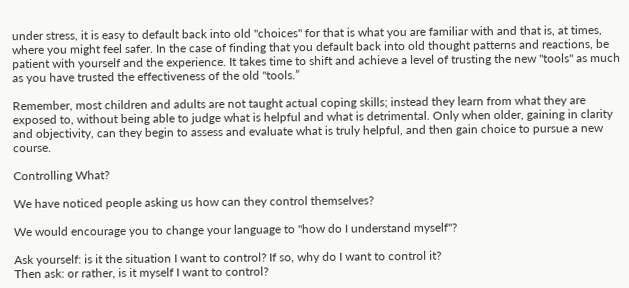under stress, it is easy to default back into old "choices" for that is what you are familiar with and that is, at times, where you might feel safer. In the case of finding that you default back into old thought patterns and reactions, be patient with yourself and the experience. It takes time to shift and achieve a level of trusting the new "tools" as much as you have trusted the effectiveness of the old "tools.”

Remember, most children and adults are not taught actual coping skills; instead they learn from what they are exposed to, without being able to judge what is helpful and what is detrimental. Only when older, gaining in clarity and objectivity, can they begin to assess and evaluate what is truly helpful, and then gain choice to pursue a new course.

Controlling What?

We have noticed people asking us how can they control themselves?

We would encourage you to change your language to "how do I understand myself"?

Ask yourself: is it the situation I want to control? If so, why do I want to control it?
Then ask: or rather, is it myself I want to control?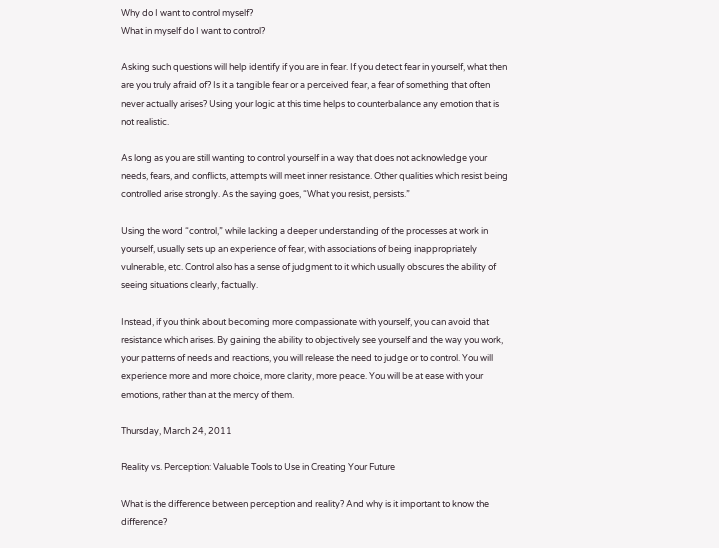Why do I want to control myself?
What in myself do I want to control?

Asking such questions will help identify if you are in fear. If you detect fear in yourself, what then are you truly afraid of? Is it a tangible fear or a perceived fear, a fear of something that often never actually arises? Using your logic at this time helps to counterbalance any emotion that is not realistic.

As long as you are still wanting to control yourself in a way that does not acknowledge your needs, fears, and conflicts, attempts will meet inner resistance. Other qualities which resist being controlled arise strongly. As the saying goes, “What you resist, persists.”

Using the word “control,” while lacking a deeper understanding of the processes at work in yourself, usually sets up an experience of fear, with associations of being inappropriately vulnerable, etc. Control also has a sense of judgment to it which usually obscures the ability of seeing situations clearly, factually.

Instead, if you think about becoming more compassionate with yourself, you can avoid that resistance which arises. By gaining the ability to objectively see yourself and the way you work, your patterns of needs and reactions, you will release the need to judge or to control. You will experience more and more choice, more clarity, more peace. You will be at ease with your emotions, rather than at the mercy of them.

Thursday, March 24, 2011

Reality vs. Perception: Valuable Tools to Use in Creating Your Future

What is the difference between perception and reality? And why is it important to know the difference?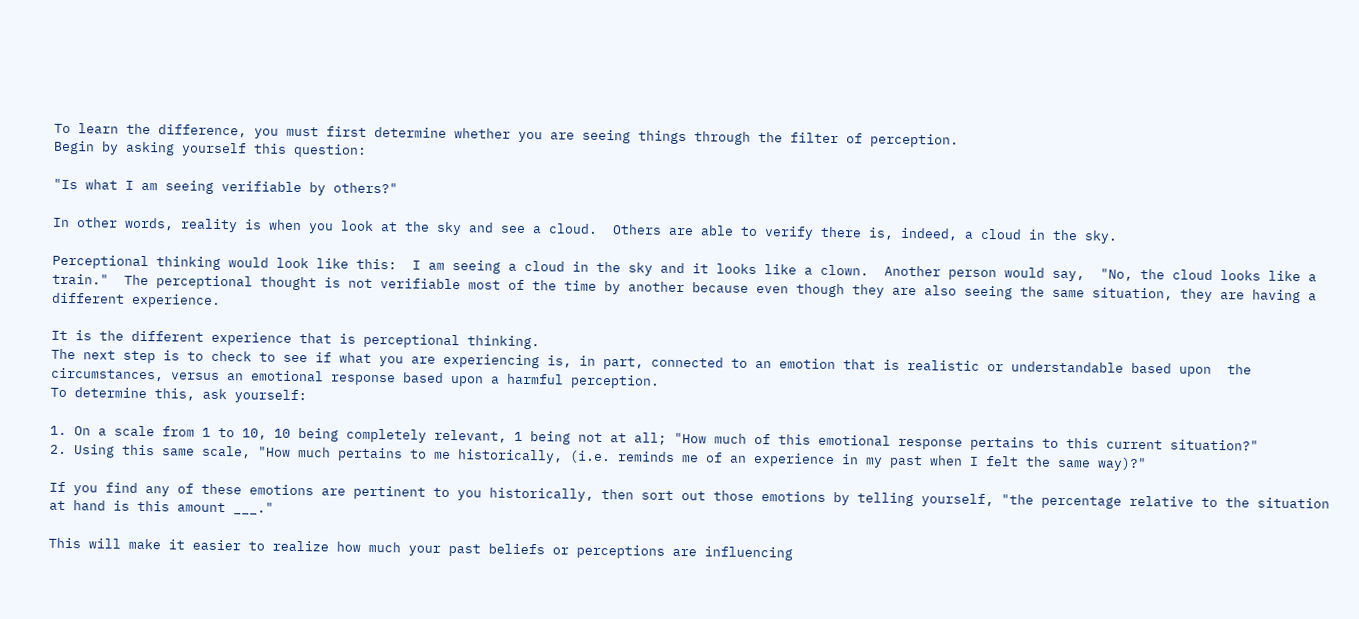To learn the difference, you must first determine whether you are seeing things through the filter of perception.
Begin by asking yourself this question:

"Is what I am seeing verifiable by others?"

In other words, reality is when you look at the sky and see a cloud.  Others are able to verify there is, indeed, a cloud in the sky.

Perceptional thinking would look like this:  I am seeing a cloud in the sky and it looks like a clown.  Another person would say,  "No, the cloud looks like a train."  The perceptional thought is not verifiable most of the time by another because even though they are also seeing the same situation, they are having a different experience.

It is the different experience that is perceptional thinking.
The next step is to check to see if what you are experiencing is, in part, connected to an emotion that is realistic or understandable based upon  the circumstances, versus an emotional response based upon a harmful perception.
To determine this, ask yourself:

1. On a scale from 1 to 10, 10 being completely relevant, 1 being not at all; "How much of this emotional response pertains to this current situation?"
2. Using this same scale, "How much pertains to me historically, (i.e. reminds me of an experience in my past when I felt the same way)?"

If you find any of these emotions are pertinent to you historically, then sort out those emotions by telling yourself, "the percentage relative to the situation at hand is this amount ___."

This will make it easier to realize how much your past beliefs or perceptions are influencing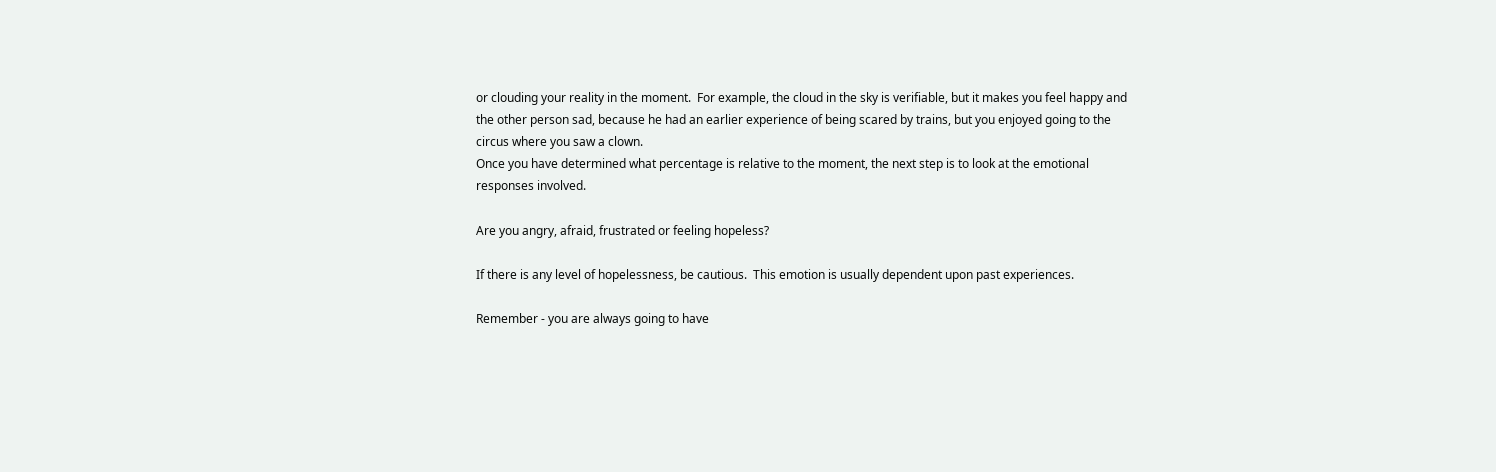or clouding your reality in the moment.  For example, the cloud in the sky is verifiable, but it makes you feel happy and the other person sad, because he had an earlier experience of being scared by trains, but you enjoyed going to the circus where you saw a clown.
Once you have determined what percentage is relative to the moment, the next step is to look at the emotional responses involved.

Are you angry, afraid, frustrated or feeling hopeless?

If there is any level of hopelessness, be cautious.  This emotion is usually dependent upon past experiences.

Remember - you are always going to have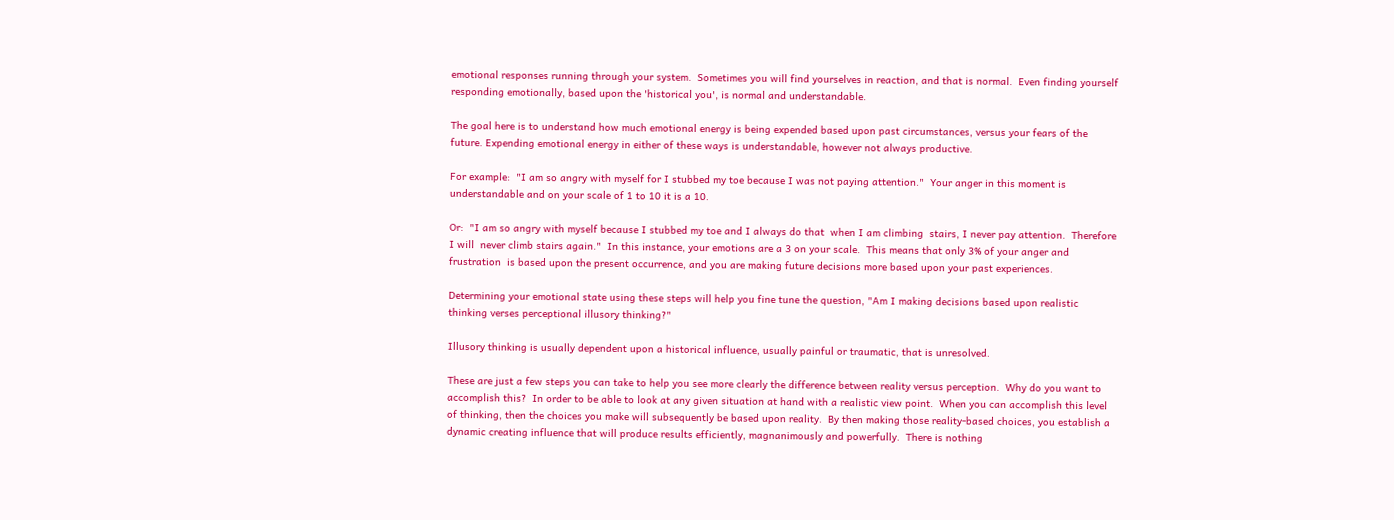emotional responses running through your system.  Sometimes you will find yourselves in reaction, and that is normal.  Even finding yourself responding emotionally, based upon the 'historical you', is normal and understandable.

The goal here is to understand how much emotional energy is being expended based upon past circumstances, versus your fears of the future. Expending emotional energy in either of these ways is understandable, however not always productive.

For example:  "I am so angry with myself for I stubbed my toe because I was not paying attention."  Your anger in this moment is understandable and on your scale of 1 to 10 it is a 10.

Or:  "I am so angry with myself because I stubbed my toe and I always do that  when I am climbing  stairs, I never pay attention.  Therefore I will  never climb stairs again."  In this instance, your emotions are a 3 on your scale.  This means that only 3% of your anger and frustration  is based upon the present occurrence, and you are making future decisions more based upon your past experiences.

Determining your emotional state using these steps will help you fine tune the question, "Am I making decisions based upon realistic thinking verses perceptional illusory thinking?"

Illusory thinking is usually dependent upon a historical influence, usually painful or traumatic, that is unresolved.

These are just a few steps you can take to help you see more clearly the difference between reality versus perception.  Why do you want to accomplish this?  In order to be able to look at any given situation at hand with a realistic view point.  When you can accomplish this level of thinking, then the choices you make will subsequently be based upon reality.  By then making those reality-based choices, you establish a dynamic creating influence that will produce results efficiently, magnanimously and powerfully.  There is nothing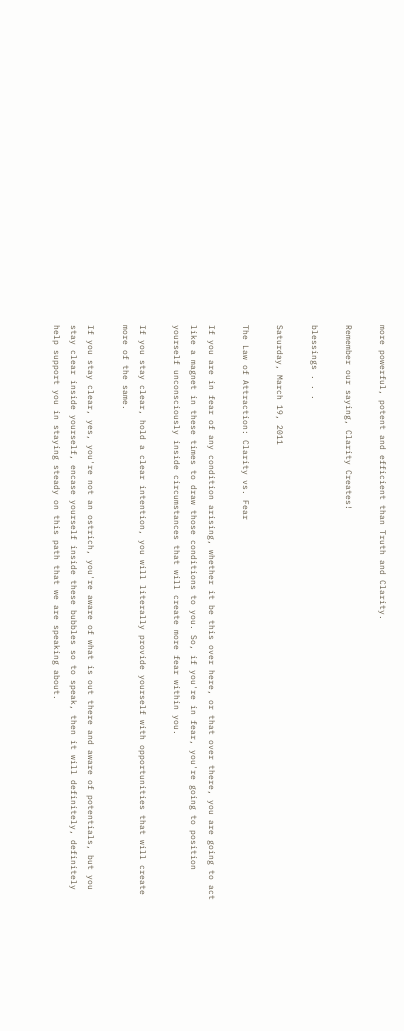more powerful, potent and efficient than Truth and Clarity.

Remember our saying, Clarity Creates!

blessings . . .

Saturday, March 19, 2011

The Law of Attraction: Clarity vs. Fear

If you are in fear of any condition arising, whether it be this over here, or that over there, you are going to act like a magnet in these times to draw those conditions to you. So, if you're in fear, you're going to position yourself unconsciously inside circumstances that will create more fear within you.

If you stay clear, hold a clear intention, you will literally provide yourself with opportunities that will create more of the same.

If you stay clear, yes, you're not an ostrich, you're aware of what is out there and aware of potentials, but you stay clear inside yourself, encase yourself inside these bubbles so to speak, then it will definitely, definitely help support you in staying steady on this path that we are speaking about.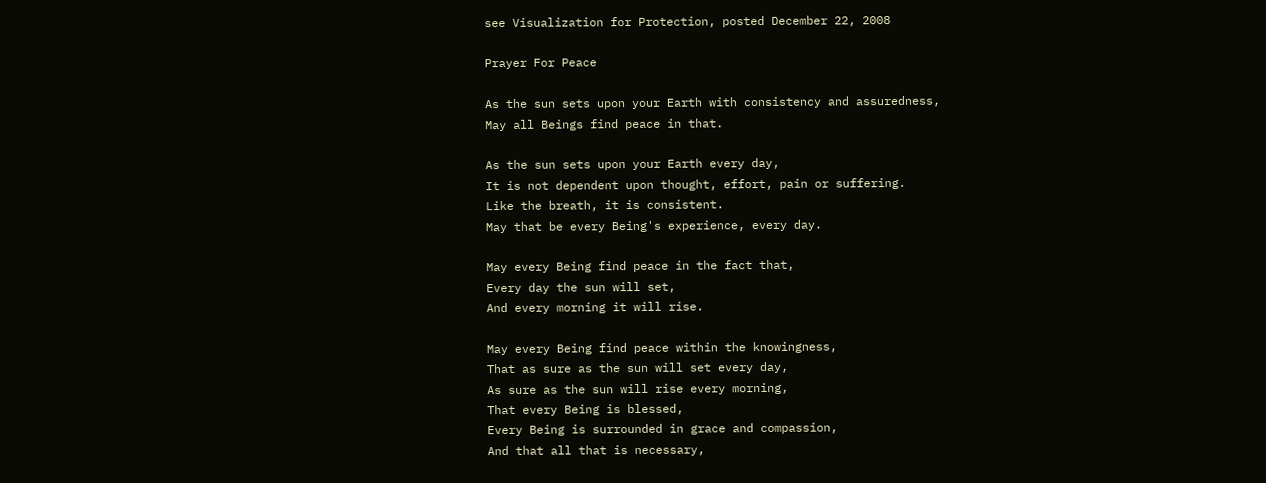see Visualization for Protection, posted December 22, 2008

Prayer For Peace

As the sun sets upon your Earth with consistency and assuredness,
May all Beings find peace in that.

As the sun sets upon your Earth every day,
It is not dependent upon thought, effort, pain or suffering.
Like the breath, it is consistent.
May that be every Being's experience, every day.

May every Being find peace in the fact that,
Every day the sun will set,
And every morning it will rise.

May every Being find peace within the knowingness,
That as sure as the sun will set every day,
As sure as the sun will rise every morning,
That every Being is blessed,
Every Being is surrounded in grace and compassion,
And that all that is necessary,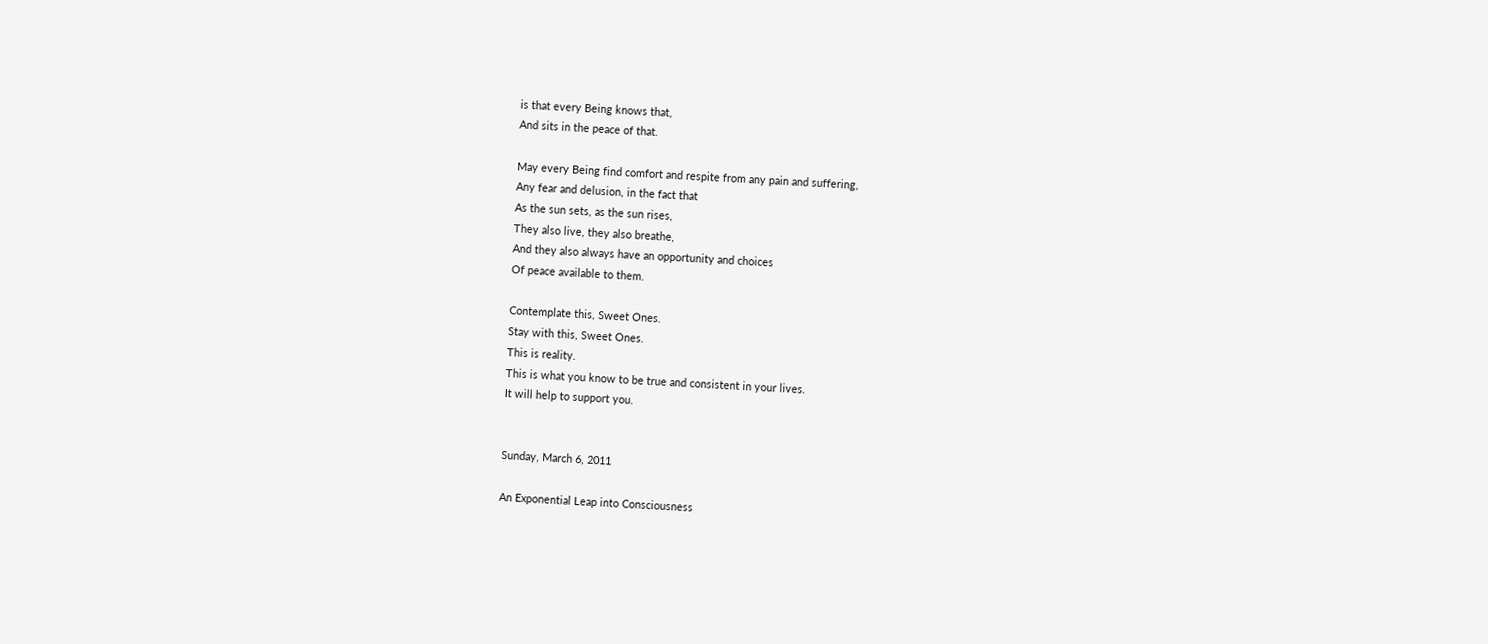is that every Being knows that,
And sits in the peace of that.

May every Being find comfort and respite from any pain and suffering,
Any fear and delusion, in the fact that
As the sun sets, as the sun rises,
They also live, they also breathe,
And they also always have an opportunity and choices
Of peace available to them.

Contemplate this, Sweet Ones.
Stay with this, Sweet Ones.
This is reality.
This is what you know to be true and consistent in your lives.
It will help to support you.


Sunday, March 6, 2011

An Exponential Leap into Consciousness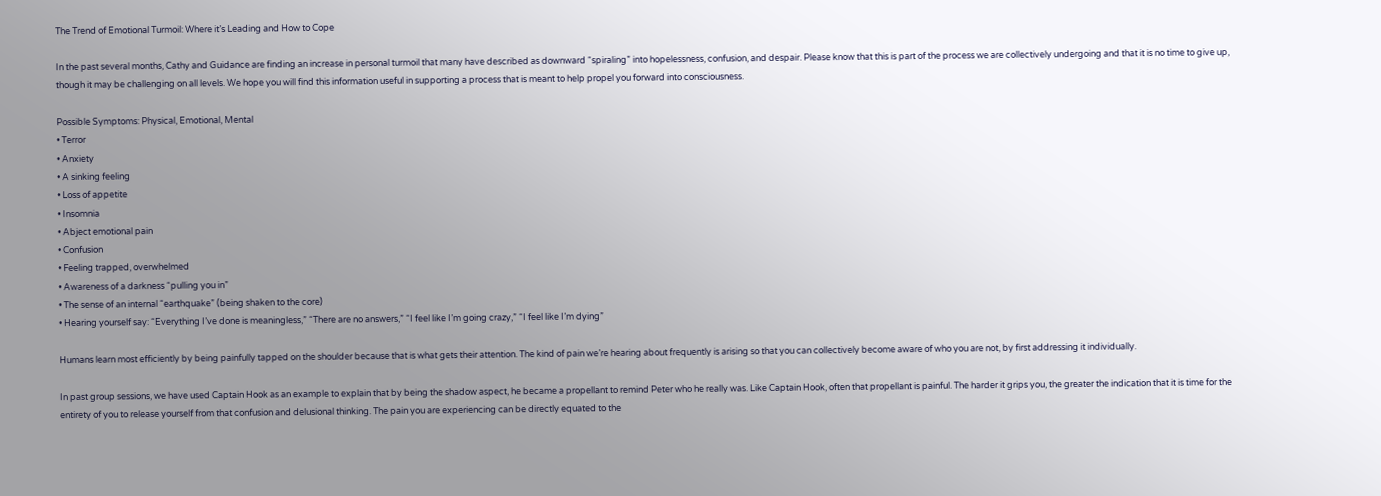The Trend of Emotional Turmoil: Where it’s Leading and How to Cope

In the past several months, Cathy and Guidance are finding an increase in personal turmoil that many have described as downward “spiraling” into hopelessness, confusion, and despair. Please know that this is part of the process we are collectively undergoing and that it is no time to give up, though it may be challenging on all levels. We hope you will find this information useful in supporting a process that is meant to help propel you forward into consciousness.

Possible Symptoms: Physical, Emotional, Mental
• Terror
• Anxiety
• A sinking feeling
• Loss of appetite
• Insomnia
• Abject emotional pain
• Confusion
• Feeling trapped, overwhelmed
• Awareness of a darkness “pulling you in”
• The sense of an internal “earthquake” (being shaken to the core)
• Hearing yourself say: “Everything I’ve done is meaningless,” “There are no answers,” “I feel like I’m going crazy,” “I feel like I’m dying”

Humans learn most efficiently by being painfully tapped on the shoulder because that is what gets their attention. The kind of pain we’re hearing about frequently is arising so that you can collectively become aware of who you are not, by first addressing it individually.

In past group sessions, we have used Captain Hook as an example to explain that by being the shadow aspect, he became a propellant to remind Peter who he really was. Like Captain Hook, often that propellant is painful. The harder it grips you, the greater the indication that it is time for the entirety of you to release yourself from that confusion and delusional thinking. The pain you are experiencing can be directly equated to the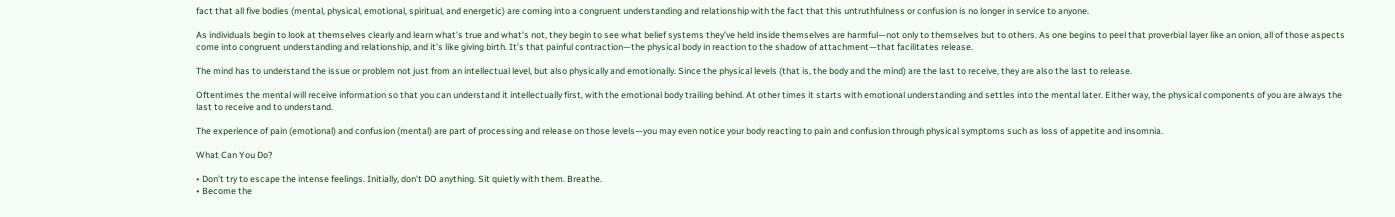fact that all five bodies (mental, physical, emotional, spiritual, and energetic) are coming into a congruent understanding and relationship with the fact that this untruthfulness or confusion is no longer in service to anyone.

As individuals begin to look at themselves clearly and learn what’s true and what’s not, they begin to see what belief systems they’ve held inside themselves are harmful—not only to themselves but to others. As one begins to peel that proverbial layer like an onion, all of those aspects come into congruent understanding and relationship, and it’s like giving birth. It’s that painful contraction—the physical body in reaction to the shadow of attachment—that facilitates release.

The mind has to understand the issue or problem not just from an intellectual level, but also physically and emotionally. Since the physical levels (that is, the body and the mind) are the last to receive, they are also the last to release.

Oftentimes the mental will receive information so that you can understand it intellectually first, with the emotional body trailing behind. At other times it starts with emotional understanding and settles into the mental later. Either way, the physical components of you are always the last to receive and to understand.

The experience of pain (emotional) and confusion (mental) are part of processing and release on those levels—you may even notice your body reacting to pain and confusion through physical symptoms such as loss of appetite and insomnia.

What Can You Do?

• Don’t try to escape the intense feelings. Initially, don’t DO anything. Sit quietly with them. Breathe.
• Become the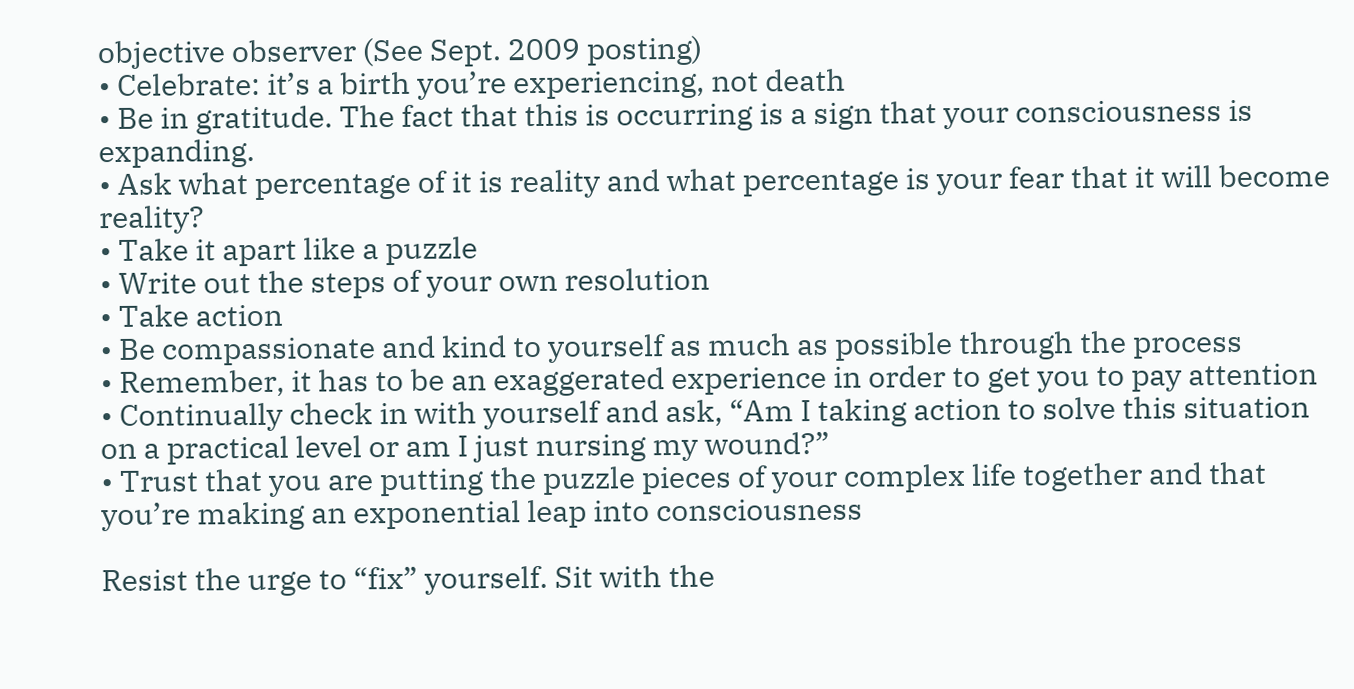objective observer (See Sept. 2009 posting)
• Celebrate: it’s a birth you’re experiencing, not death
• Be in gratitude. The fact that this is occurring is a sign that your consciousness is expanding.
• Ask what percentage of it is reality and what percentage is your fear that it will become reality?
• Take it apart like a puzzle
• Write out the steps of your own resolution
• Take action
• Be compassionate and kind to yourself as much as possible through the process
• Remember, it has to be an exaggerated experience in order to get you to pay attention
• Continually check in with yourself and ask, “Am I taking action to solve this situation on a practical level or am I just nursing my wound?”
• Trust that you are putting the puzzle pieces of your complex life together and that you’re making an exponential leap into consciousness

Resist the urge to “fix” yourself. Sit with the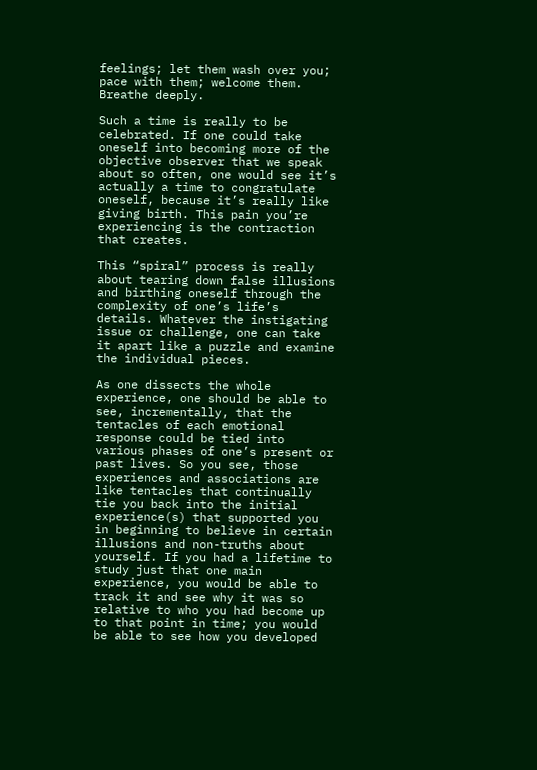feelings; let them wash over you; pace with them; welcome them. Breathe deeply.

Such a time is really to be celebrated. If one could take oneself into becoming more of the objective observer that we speak about so often, one would see it’s actually a time to congratulate oneself, because it’s really like giving birth. This pain you’re experiencing is the contraction that creates.

This “spiral” process is really about tearing down false illusions and birthing oneself through the complexity of one’s life’s details. Whatever the instigating issue or challenge, one can take it apart like a puzzle and examine the individual pieces.

As one dissects the whole experience, one should be able to see, incrementally, that the tentacles of each emotional response could be tied into various phases of one’s present or past lives. So you see, those experiences and associations are like tentacles that continually tie you back into the initial experience(s) that supported you in beginning to believe in certain illusions and non-truths about yourself. If you had a lifetime to study just that one main experience, you would be able to track it and see why it was so relative to who you had become up to that point in time; you would be able to see how you developed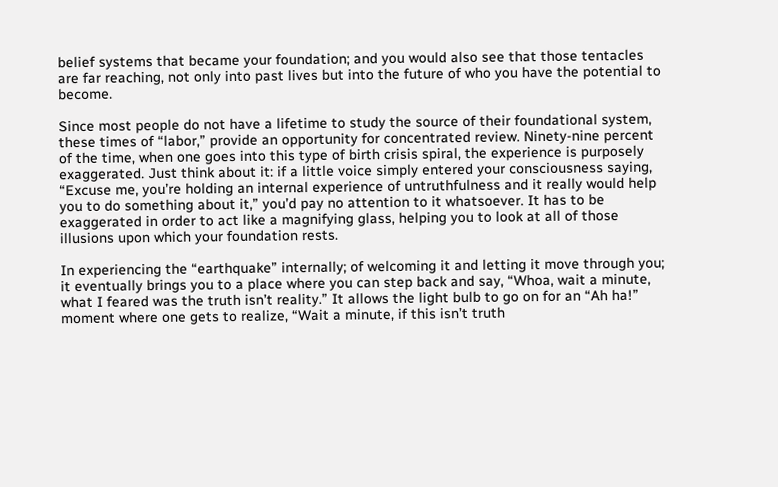belief systems that became your foundation; and you would also see that those tentacles are far reaching, not only into past lives but into the future of who you have the potential to become.

Since most people do not have a lifetime to study the source of their foundational system, these times of “labor,” provide an opportunity for concentrated review. Ninety-nine percent of the time, when one goes into this type of birth crisis spiral, the experience is purposely exaggerated. Just think about it: if a little voice simply entered your consciousness saying, “Excuse me, you’re holding an internal experience of untruthfulness and it really would help you to do something about it,” you’d pay no attention to it whatsoever. It has to be exaggerated in order to act like a magnifying glass, helping you to look at all of those illusions upon which your foundation rests.

In experiencing the “earthquake” internally; of welcoming it and letting it move through you; it eventually brings you to a place where you can step back and say, “Whoa, wait a minute, what I feared was the truth isn’t reality.” It allows the light bulb to go on for an “Ah ha!” moment where one gets to realize, “Wait a minute, if this isn’t truth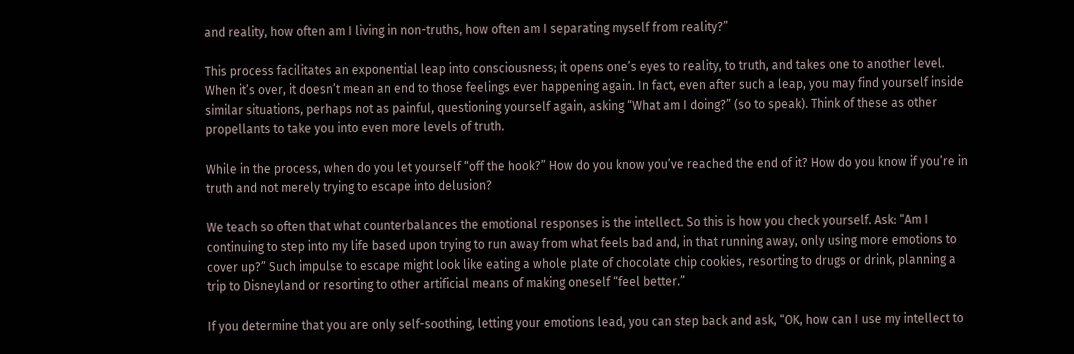and reality, how often am I living in non-truths, how often am I separating myself from reality?”

This process facilitates an exponential leap into consciousness; it opens one’s eyes to reality, to truth, and takes one to another level. When it’s over, it doesn’t mean an end to those feelings ever happening again. In fact, even after such a leap, you may find yourself inside similar situations, perhaps not as painful, questioning yourself again, asking “What am I doing?” (so to speak). Think of these as other propellants to take you into even more levels of truth.

While in the process, when do you let yourself “off the hook?” How do you know you’ve reached the end of it? How do you know if you’re in truth and not merely trying to escape into delusion?

We teach so often that what counterbalances the emotional responses is the intellect. So this is how you check yourself. Ask: “Am I continuing to step into my life based upon trying to run away from what feels bad and, in that running away, only using more emotions to cover up?” Such impulse to escape might look like eating a whole plate of chocolate chip cookies, resorting to drugs or drink, planning a trip to Disneyland or resorting to other artificial means of making oneself “feel better.”

If you determine that you are only self-soothing, letting your emotions lead, you can step back and ask, “OK, how can I use my intellect to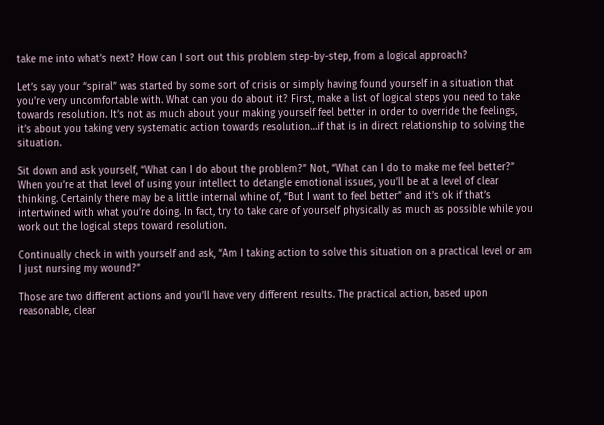take me into what’s next? How can I sort out this problem step-by-step, from a logical approach?

Let’s say your “spiral” was started by some sort of crisis or simply having found yourself in a situation that you’re very uncomfortable with. What can you do about it? First, make a list of logical steps you need to take towards resolution. It’s not as much about your making yourself feel better in order to override the feelings, it’s about you taking very systematic action towards resolution…if that is in direct relationship to solving the situation.

Sit down and ask yourself, “What can I do about the problem?” Not, “What can I do to make me feel better?” When you’re at that level of using your intellect to detangle emotional issues, you’ll be at a level of clear thinking. Certainly there may be a little internal whine of, “But I want to feel better” and it’s ok if that’s intertwined with what you’re doing. In fact, try to take care of yourself physically as much as possible while you work out the logical steps toward resolution.

Continually check in with yourself and ask, “Am I taking action to solve this situation on a practical level or am I just nursing my wound?”

Those are two different actions and you’ll have very different results. The practical action, based upon reasonable, clear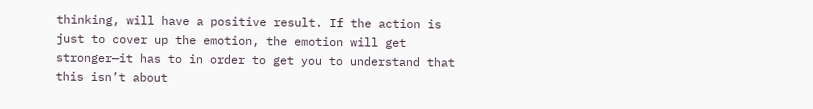thinking, will have a positive result. If the action is just to cover up the emotion, the emotion will get stronger—it has to in order to get you to understand that this isn’t about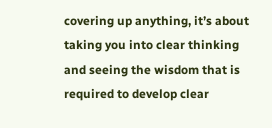covering up anything, it’s about taking you into clear thinking and seeing the wisdom that is required to develop clear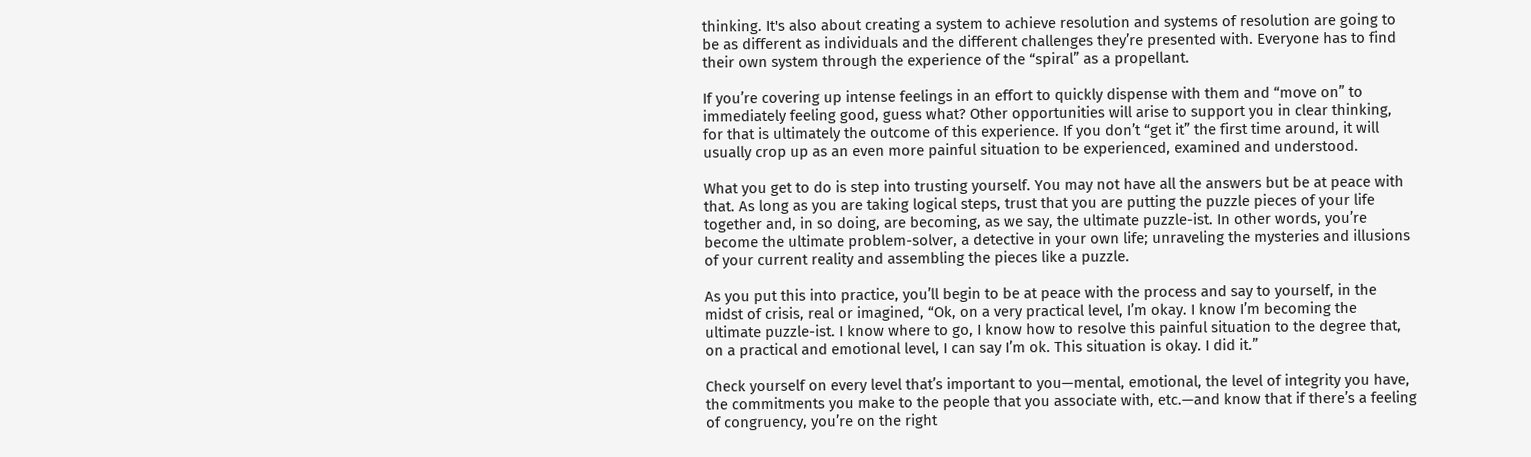thinking. It's also about creating a system to achieve resolution and systems of resolution are going to be as different as individuals and the different challenges they’re presented with. Everyone has to find their own system through the experience of the “spiral” as a propellant.

If you’re covering up intense feelings in an effort to quickly dispense with them and “move on” to immediately feeling good, guess what? Other opportunities will arise to support you in clear thinking, for that is ultimately the outcome of this experience. If you don’t “get it” the first time around, it will usually crop up as an even more painful situation to be experienced, examined and understood.

What you get to do is step into trusting yourself. You may not have all the answers but be at peace with that. As long as you are taking logical steps, trust that you are putting the puzzle pieces of your life together and, in so doing, are becoming, as we say, the ultimate puzzle-ist. In other words, you’re become the ultimate problem-solver, a detective in your own life; unraveling the mysteries and illusions of your current reality and assembling the pieces like a puzzle.

As you put this into practice, you’ll begin to be at peace with the process and say to yourself, in the midst of crisis, real or imagined, “Ok, on a very practical level, I’m okay. I know I’m becoming the ultimate puzzle-ist. I know where to go, I know how to resolve this painful situation to the degree that, on a practical and emotional level, I can say I’m ok. This situation is okay. I did it.”

Check yourself on every level that’s important to you—mental, emotional, the level of integrity you have, the commitments you make to the people that you associate with, etc.—and know that if there’s a feeling of congruency, you’re on the right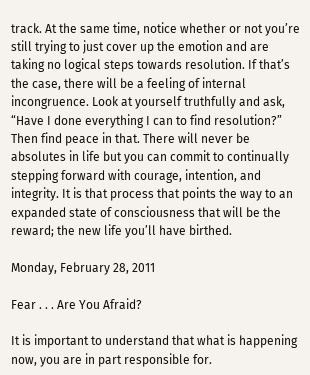track. At the same time, notice whether or not you’re still trying to just cover up the emotion and are taking no logical steps towards resolution. If that’s the case, there will be a feeling of internal incongruence. Look at yourself truthfully and ask, “Have I done everything I can to find resolution?” Then find peace in that. There will never be absolutes in life but you can commit to continually stepping forward with courage, intention, and integrity. It is that process that points the way to an expanded state of consciousness that will be the reward; the new life you’ll have birthed.

Monday, February 28, 2011

Fear . . . Are You Afraid?

It is important to understand that what is happening now, you are in part responsible for.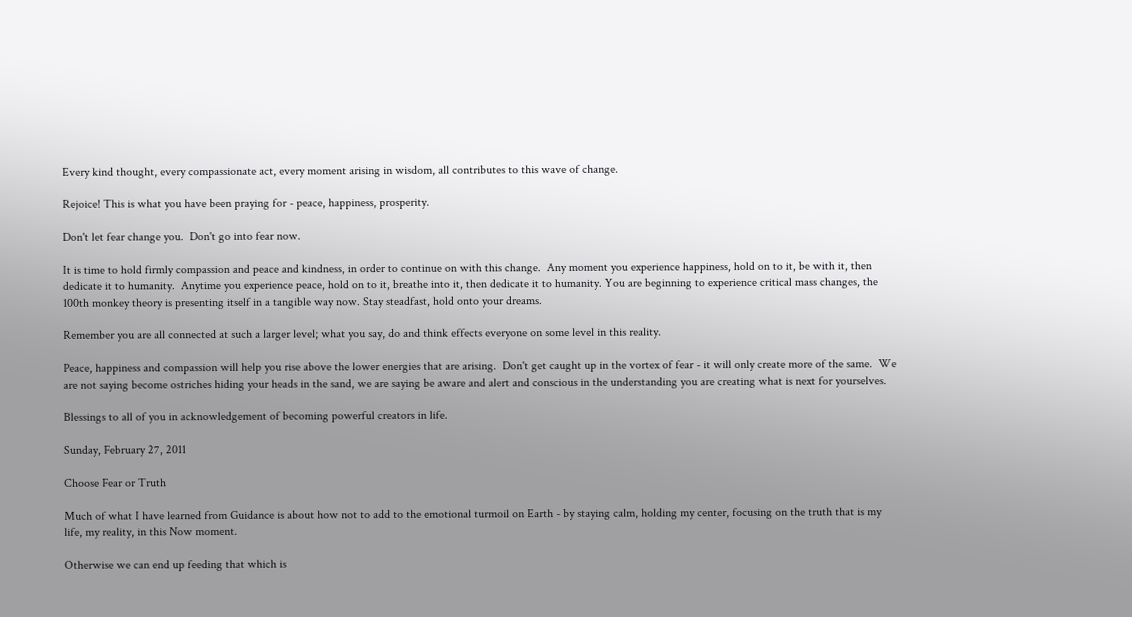Every kind thought, every compassionate act, every moment arising in wisdom, all contributes to this wave of change.

Rejoice! This is what you have been praying for - peace, happiness, prosperity.

Don't let fear change you.  Don't go into fear now.

It is time to hold firmly compassion and peace and kindness, in order to continue on with this change.  Any moment you experience happiness, hold on to it, be with it, then dedicate it to humanity.  Anytime you experience peace, hold on to it, breathe into it, then dedicate it to humanity. You are beginning to experience critical mass changes, the 100th monkey theory is presenting itself in a tangible way now. Stay steadfast, hold onto your dreams.

Remember you are all connected at such a larger level; what you say, do and think effects everyone on some level in this reality.

Peace, happiness and compassion will help you rise above the lower energies that are arising.  Don't get caught up in the vortex of fear - it will only create more of the same.  We are not saying become ostriches hiding your heads in the sand, we are saying be aware and alert and conscious in the understanding you are creating what is next for yourselves.

Blessings to all of you in acknowledgement of becoming powerful creators in life.

Sunday, February 27, 2011

Choose Fear or Truth

Much of what I have learned from Guidance is about how not to add to the emotional turmoil on Earth - by staying calm, holding my center, focusing on the truth that is my life, my reality, in this Now moment.

Otherwise we can end up feeding that which is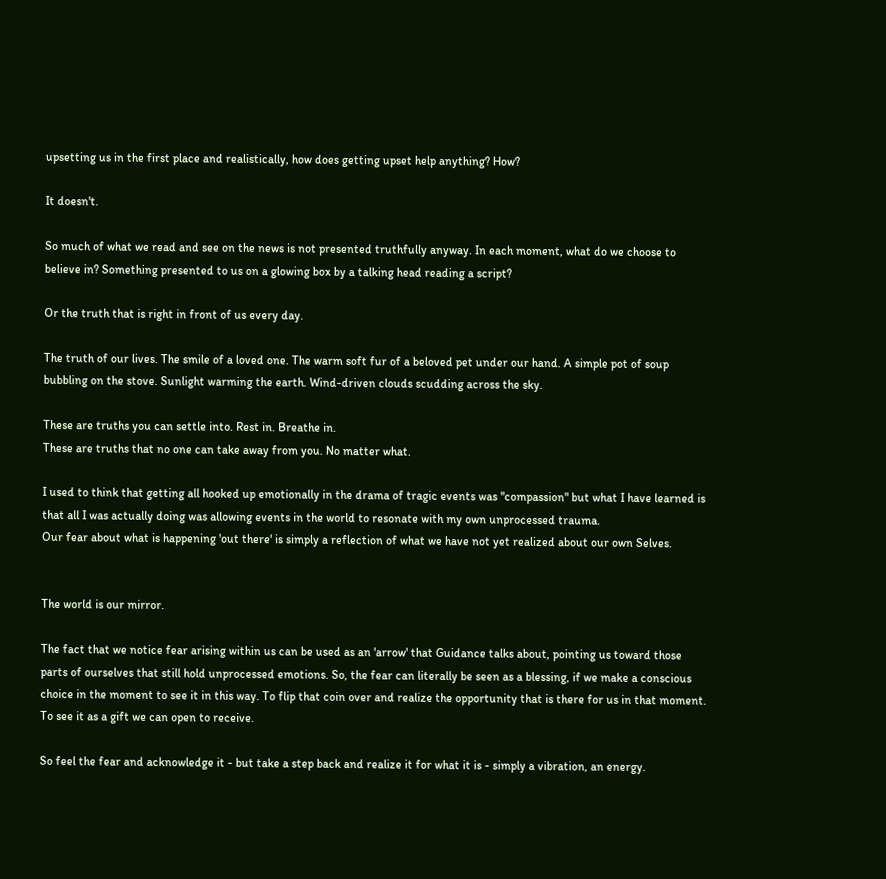upsetting us in the first place and realistically, how does getting upset help anything? How?

It doesn't.

So much of what we read and see on the news is not presented truthfully anyway. In each moment, what do we choose to believe in? Something presented to us on a glowing box by a talking head reading a script?

Or the truth that is right in front of us every day.

The truth of our lives. The smile of a loved one. The warm soft fur of a beloved pet under our hand. A simple pot of soup bubbling on the stove. Sunlight warming the earth. Wind-driven clouds scudding across the sky.

These are truths you can settle into. Rest in. Breathe in.
These are truths that no one can take away from you. No matter what.

I used to think that getting all hooked up emotionally in the drama of tragic events was "compassion" but what I have learned is that all I was actually doing was allowing events in the world to resonate with my own unprocessed trauma.
Our fear about what is happening 'out there' is simply a reflection of what we have not yet realized about our own Selves.


The world is our mirror.

The fact that we notice fear arising within us can be used as an 'arrow' that Guidance talks about, pointing us toward those parts of ourselves that still hold unprocessed emotions. So, the fear can literally be seen as a blessing, if we make a conscious choice in the moment to see it in this way. To flip that coin over and realize the opportunity that is there for us in that moment. To see it as a gift we can open to receive.

So feel the fear and acknowledge it - but take a step back and realize it for what it is - simply a vibration, an energy.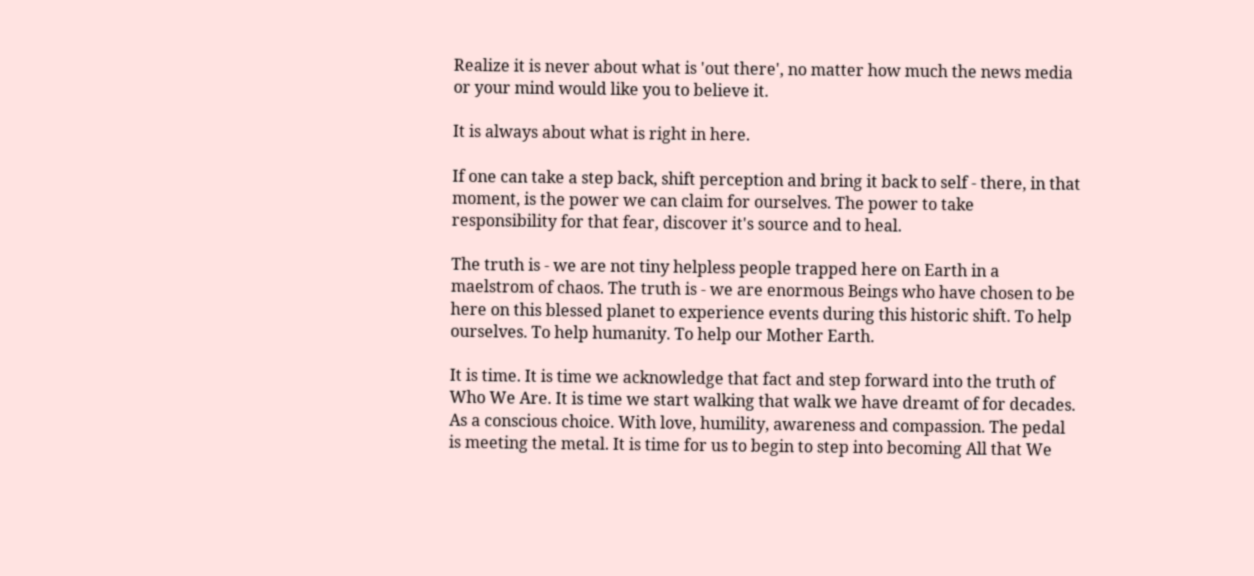Realize it is never about what is 'out there', no matter how much the news media or your mind would like you to believe it.

It is always about what is right in here.

If one can take a step back, shift perception and bring it back to self - there, in that moment, is the power we can claim for ourselves. The power to take responsibility for that fear, discover it's source and to heal.

The truth is - we are not tiny helpless people trapped here on Earth in a maelstrom of chaos. The truth is - we are enormous Beings who have chosen to be here on this blessed planet to experience events during this historic shift. To help ourselves. To help humanity. To help our Mother Earth.

It is time. It is time we acknowledge that fact and step forward into the truth of Who We Are. It is time we start walking that walk we have dreamt of for decades. As a conscious choice. With love, humility, awareness and compassion. The pedal is meeting the metal. It is time for us to begin to step into becoming All that We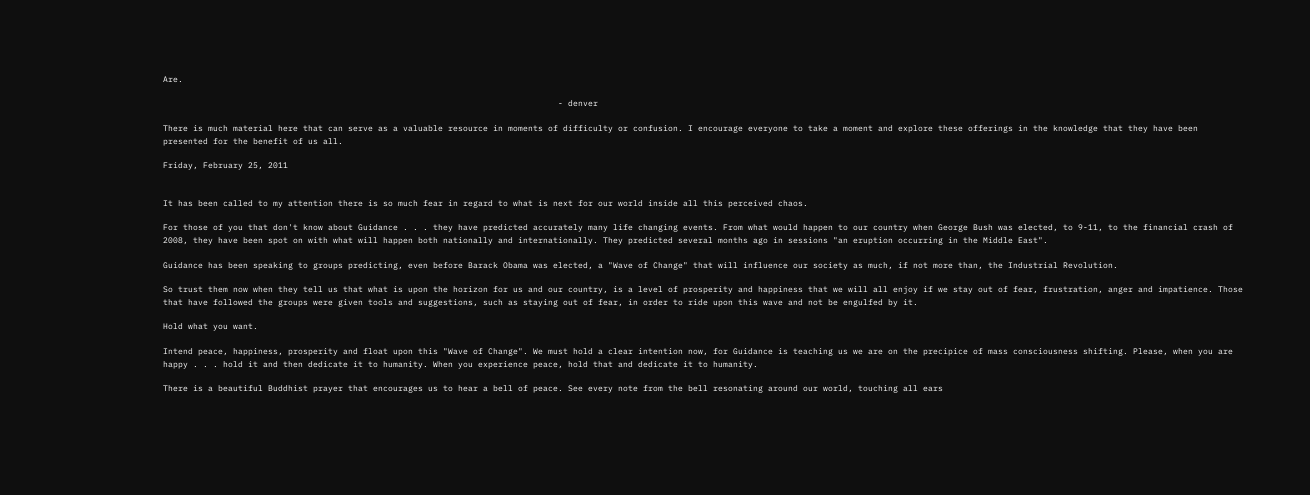Are.

                                                                               - denver

There is much material here that can serve as a valuable resource in moments of difficulty or confusion. I encourage everyone to take a moment and explore these offerings in the knowledge that they have been presented for the benefit of us all.

Friday, February 25, 2011


It has been called to my attention there is so much fear in regard to what is next for our world inside all this perceived chaos.

For those of you that don't know about Guidance . . . they have predicted accurately many life changing events. From what would happen to our country when George Bush was elected, to 9-11, to the financial crash of 2008, they have been spot on with what will happen both nationally and internationally. They predicted several months ago in sessions "an eruption occurring in the Middle East".

Guidance has been speaking to groups predicting, even before Barack Obama was elected, a "Wave of Change" that will influence our society as much, if not more than, the Industrial Revolution.

So trust them now when they tell us that what is upon the horizon for us and our country, is a level of prosperity and happiness that we will all enjoy if we stay out of fear, frustration, anger and impatience. Those that have followed the groups were given tools and suggestions, such as staying out of fear, in order to ride upon this wave and not be engulfed by it.

Hold what you want.

Intend peace, happiness, prosperity and float upon this "Wave of Change". We must hold a clear intention now, for Guidance is teaching us we are on the precipice of mass consciousness shifting. Please, when you are happy . . . hold it and then dedicate it to humanity. When you experience peace, hold that and dedicate it to humanity.

There is a beautiful Buddhist prayer that encourages us to hear a bell of peace. See every note from the bell resonating around our world, touching all ears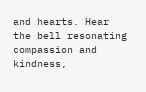and hearts. Hear the bell resonating compassion and kindness,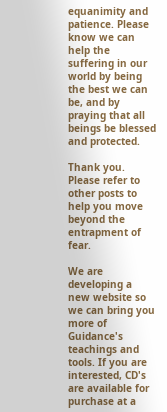equanimity and patience. Please know we can help the suffering in our world by being the best we can be, and by praying that all beings be blessed and protected.

Thank you.
Please refer to other posts to help you move beyond the entrapment of fear.

We are developing a new website so we can bring you more of Guidance's teachings and tools. If you are interested, CD's are available for purchase at a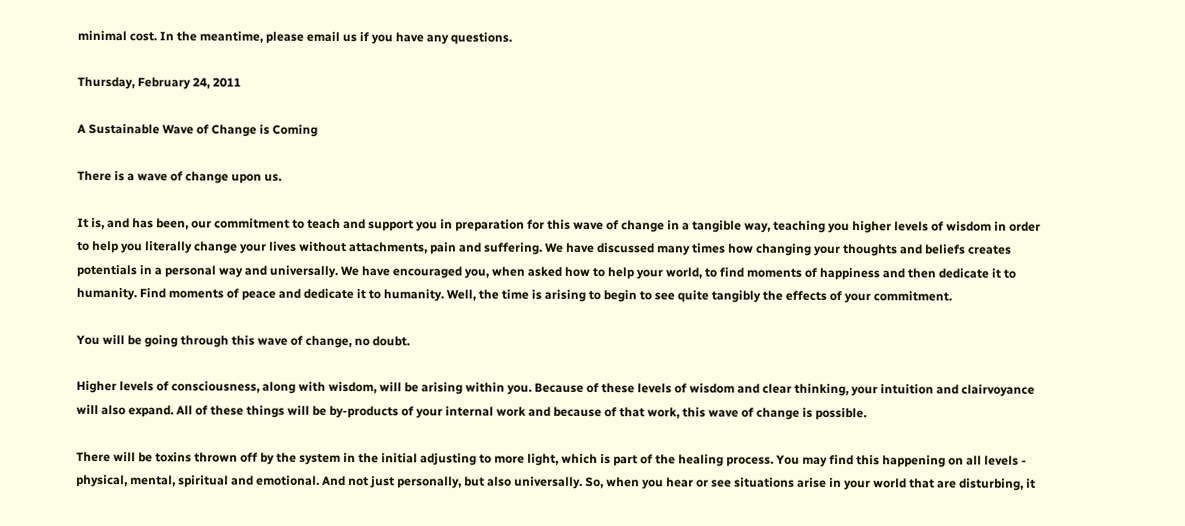minimal cost. In the meantime, please email us if you have any questions.

Thursday, February 24, 2011

A Sustainable Wave of Change is Coming

There is a wave of change upon us.

It is, and has been, our commitment to teach and support you in preparation for this wave of change in a tangible way, teaching you higher levels of wisdom in order to help you literally change your lives without attachments, pain and suffering. We have discussed many times how changing your thoughts and beliefs creates potentials in a personal way and universally. We have encouraged you, when asked how to help your world, to find moments of happiness and then dedicate it to humanity. Find moments of peace and dedicate it to humanity. Well, the time is arising to begin to see quite tangibly the effects of your commitment.

You will be going through this wave of change, no doubt.

Higher levels of consciousness, along with wisdom, will be arising within you. Because of these levels of wisdom and clear thinking, your intuition and clairvoyance will also expand. All of these things will be by-products of your internal work and because of that work, this wave of change is possible.

There will be toxins thrown off by the system in the initial adjusting to more light, which is part of the healing process. You may find this happening on all levels - physical, mental, spiritual and emotional. And not just personally, but also universally. So, when you hear or see situations arise in your world that are disturbing, it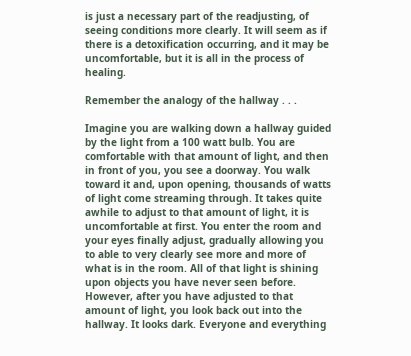is just a necessary part of the readjusting, of seeing conditions more clearly. It will seem as if there is a detoxification occurring, and it may be uncomfortable, but it is all in the process of healing.

Remember the analogy of the hallway . . .

Imagine you are walking down a hallway guided by the light from a 100 watt bulb. You are comfortable with that amount of light, and then in front of you, you see a doorway. You walk toward it and, upon opening, thousands of watts of light come streaming through. It takes quite awhile to adjust to that amount of light, it is uncomfortable at first. You enter the room and your eyes finally adjust, gradually allowing you to able to very clearly see more and more of what is in the room. All of that light is shining upon objects you have never seen before. However, after you have adjusted to that amount of light, you look back out into the hallway. It looks dark. Everyone and everything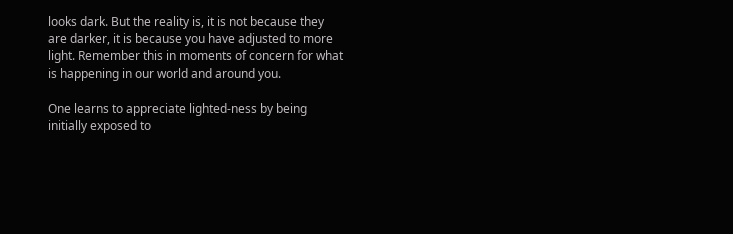looks dark. But the reality is, it is not because they are darker, it is because you have adjusted to more light. Remember this in moments of concern for what is happening in our world and around you.

One learns to appreciate lighted-ness by being initially exposed to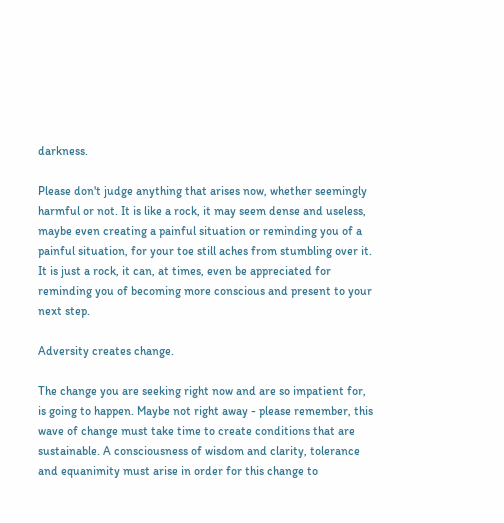darkness.

Please don't judge anything that arises now, whether seemingly harmful or not. It is like a rock, it may seem dense and useless, maybe even creating a painful situation or reminding you of a painful situation, for your toe still aches from stumbling over it. It is just a rock, it can, at times, even be appreciated for reminding you of becoming more conscious and present to your next step.

Adversity creates change.

The change you are seeking right now and are so impatient for, is going to happen. Maybe not right away - please remember, this wave of change must take time to create conditions that are sustainable. A consciousness of wisdom and clarity, tolerance and equanimity must arise in order for this change to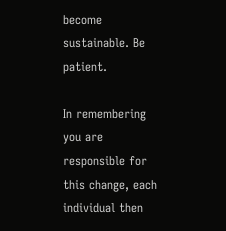become sustainable. Be patient.

In remembering you are responsible for this change, each individual then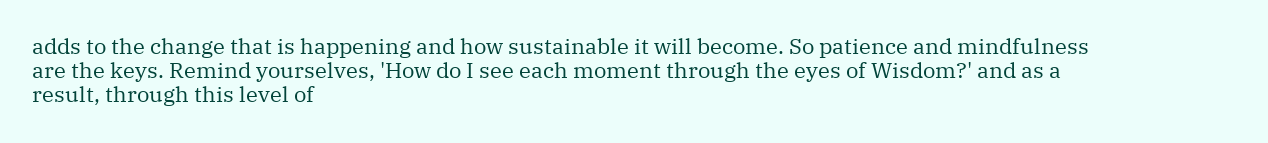adds to the change that is happening and how sustainable it will become. So patience and mindfulness are the keys. Remind yourselves, 'How do I see each moment through the eyes of Wisdom?' and as a result, through this level of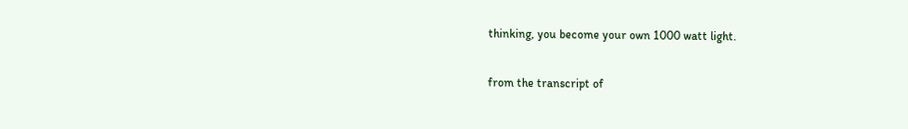thinking, you become your own 1000 watt light.


from the transcript of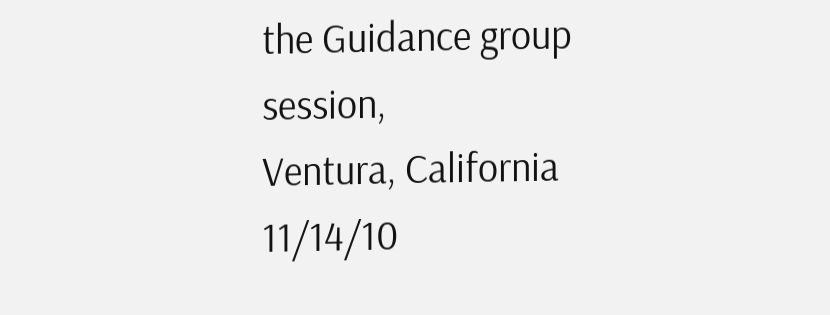the Guidance group session,
Ventura, California 11/14/10